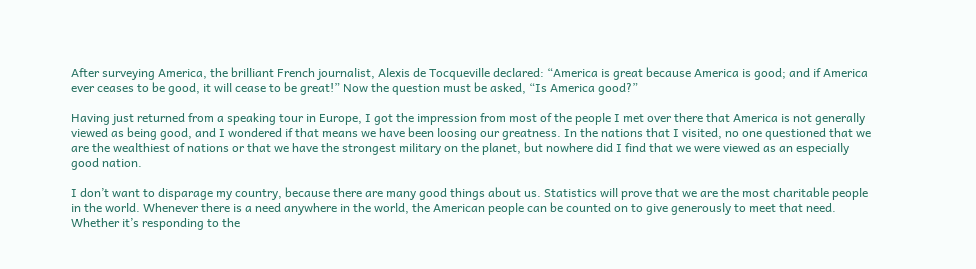After surveying America, the brilliant French journalist, Alexis de Tocqueville declared: “America is great because America is good; and if America ever ceases to be good, it will cease to be great!” Now the question must be asked, “Is America good?”

Having just returned from a speaking tour in Europe, I got the impression from most of the people I met over there that America is not generally viewed as being good, and I wondered if that means we have been loosing our greatness. In the nations that I visited, no one questioned that we are the wealthiest of nations or that we have the strongest military on the planet, but nowhere did I find that we were viewed as an especially good nation.

I don’t want to disparage my country, because there are many good things about us. Statistics will prove that we are the most charitable people in the world. Whenever there is a need anywhere in the world, the American people can be counted on to give generously to meet that need. Whether it’s responding to the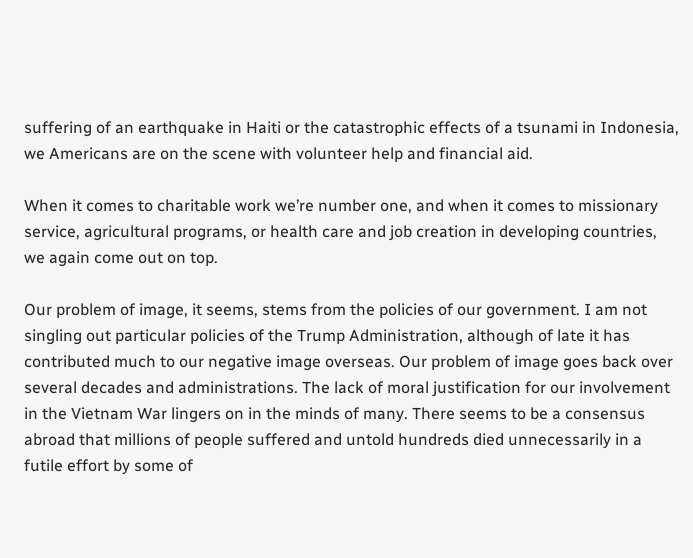suffering of an earthquake in Haiti or the catastrophic effects of a tsunami in Indonesia, we Americans are on the scene with volunteer help and financial aid.

When it comes to charitable work we’re number one, and when it comes to missionary service, agricultural programs, or health care and job creation in developing countries, we again come out on top.

Our problem of image, it seems, stems from the policies of our government. I am not singling out particular policies of the Trump Administration, although of late it has contributed much to our negative image overseas. Our problem of image goes back over several decades and administrations. The lack of moral justification for our involvement in the Vietnam War lingers on in the minds of many. There seems to be a consensus abroad that millions of people suffered and untold hundreds died unnecessarily in a futile effort by some of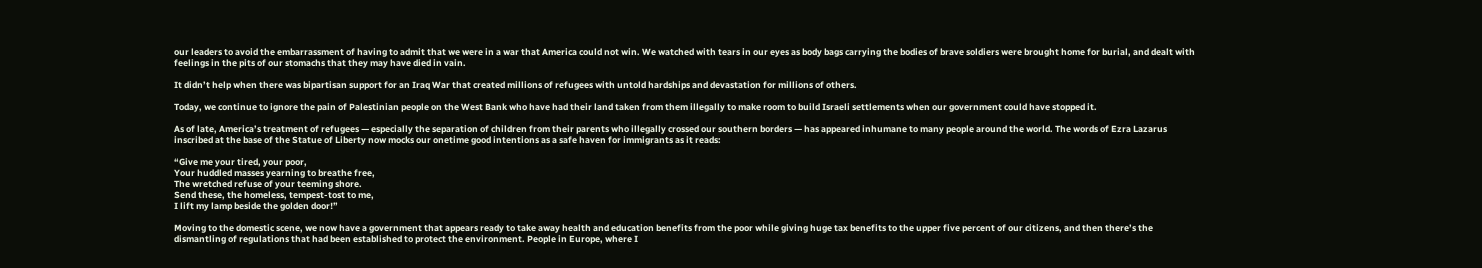our leaders to avoid the embarrassment of having to admit that we were in a war that America could not win. We watched with tears in our eyes as body bags carrying the bodies of brave soldiers were brought home for burial, and dealt with feelings in the pits of our stomachs that they may have died in vain.

It didn’t help when there was bipartisan support for an Iraq War that created millions of refugees with untold hardships and devastation for millions of others.

Today, we continue to ignore the pain of Palestinian people on the West Bank who have had their land taken from them illegally to make room to build Israeli settlements when our government could have stopped it.

As of late, America’s treatment of refugees — especially the separation of children from their parents who illegally crossed our southern borders — has appeared inhumane to many people around the world. The words of Ezra Lazarus inscribed at the base of the Statue of Liberty now mocks our onetime good intentions as a safe haven for immigrants as it reads:

“Give me your tired, your poor,
Your huddled masses yearning to breathe free,
The wretched refuse of your teeming shore.
Send these, the homeless, tempest-tost to me,
I lift my lamp beside the golden door!”

Moving to the domestic scene, we now have a government that appears ready to take away health and education benefits from the poor while giving huge tax benefits to the upper five percent of our citizens, and then there’s the dismantling of regulations that had been established to protect the environment. People in Europe, where I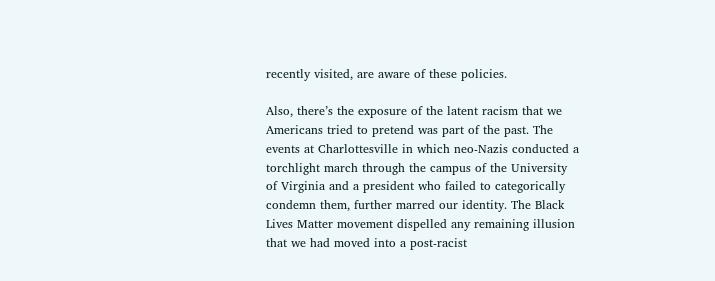recently visited, are aware of these policies.

Also, there’s the exposure of the latent racism that we Americans tried to pretend was part of the past. The events at Charlottesville in which neo-Nazis conducted a torchlight march through the campus of the University of Virginia and a president who failed to categorically condemn them, further marred our identity. The Black Lives Matter movement dispelled any remaining illusion that we had moved into a post-racist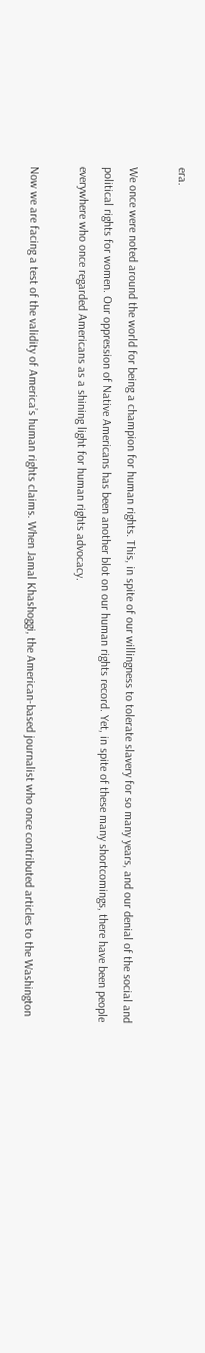era.

We once were noted around the world for being a champion for human rights. This, in spite of our willingness to tolerate slavery for so many years, and our denial of the social and political rights for women. Our oppression of Native Americans has been another blot on our human rights record. Yet, in spite of these many shortcomings, there have been people everywhere who once regarded Americans as a shining light for human rights advocacy.

Now we are facing a test of the validity of America’s human rights claims. When Jamal Khashoggi, the American-based journalist who once contributed articles to the Washington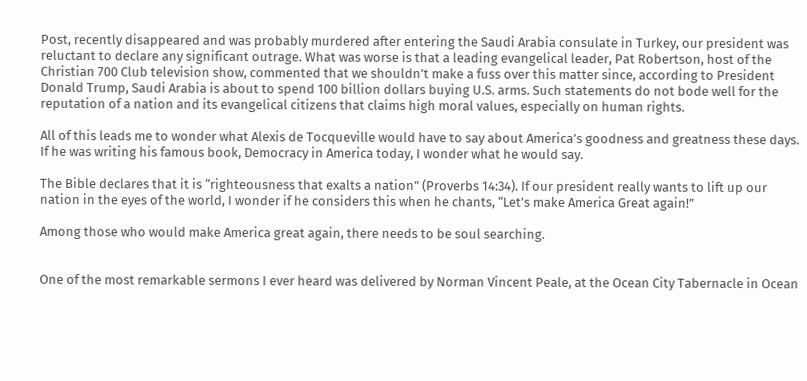Post, recently disappeared and was probably murdered after entering the Saudi Arabia consulate in Turkey, our president was reluctant to declare any significant outrage. What was worse is that a leading evangelical leader, Pat Robertson, host of the Christian 700 Club television show, commented that we shouldn’t make a fuss over this matter since, according to President Donald Trump, Saudi Arabia is about to spend 100 billion dollars buying U.S. arms. Such statements do not bode well for the reputation of a nation and its evangelical citizens that claims high moral values, especially on human rights.

All of this leads me to wonder what Alexis de Tocqueville would have to say about America’s goodness and greatness these days. If he was writing his famous book, Democracy in America today, I wonder what he would say.

The Bible declares that it is “righteousness that exalts a nation” (Proverbs 14:34). If our president really wants to lift up our nation in the eyes of the world, I wonder if he considers this when he chants, “Let’s make America Great again!”

Among those who would make America great again, there needs to be soul searching.


One of the most remarkable sermons I ever heard was delivered by Norman Vincent Peale, at the Ocean City Tabernacle in Ocean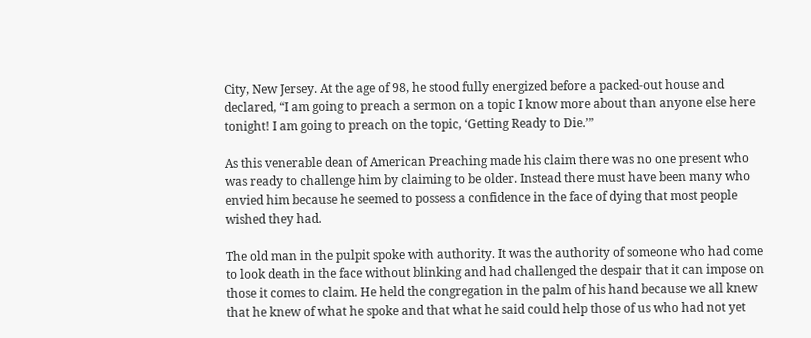City, New Jersey. At the age of 98, he stood fully energized before a packed-out house and declared, “I am going to preach a sermon on a topic I know more about than anyone else here tonight! I am going to preach on the topic, ‘Getting Ready to Die.’”

As this venerable dean of American Preaching made his claim there was no one present who was ready to challenge him by claiming to be older. Instead there must have been many who envied him because he seemed to possess a confidence in the face of dying that most people wished they had.

The old man in the pulpit spoke with authority. It was the authority of someone who had come to look death in the face without blinking and had challenged the despair that it can impose on those it comes to claim. He held the congregation in the palm of his hand because we all knew that he knew of what he spoke and that what he said could help those of us who had not yet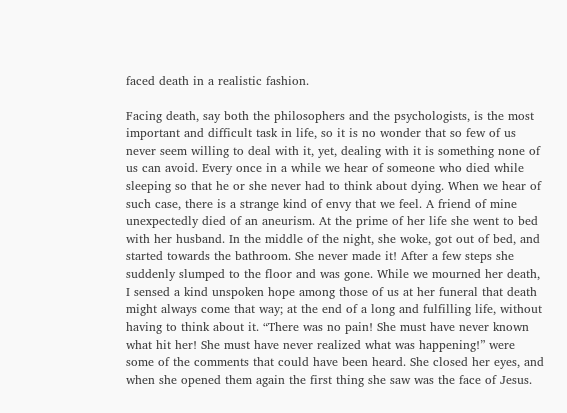faced death in a realistic fashion.

Facing death, say both the philosophers and the psychologists, is the most important and difficult task in life, so it is no wonder that so few of us never seem willing to deal with it, yet, dealing with it is something none of us can avoid. Every once in a while we hear of someone who died while sleeping so that he or she never had to think about dying. When we hear of such case, there is a strange kind of envy that we feel. A friend of mine unexpectedly died of an aneurism. At the prime of her life she went to bed with her husband. In the middle of the night, she woke, got out of bed, and started towards the bathroom. She never made it! After a few steps she suddenly slumped to the floor and was gone. While we mourned her death, I sensed a kind unspoken hope among those of us at her funeral that death might always come that way; at the end of a long and fulfilling life, without having to think about it. “There was no pain! She must have never known what hit her! She must have never realized what was happening!” were some of the comments that could have been heard. She closed her eyes, and when she opened them again the first thing she saw was the face of Jesus.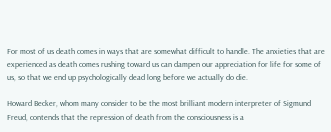For most of us death comes in ways that are somewhat difficult to handle. The anxieties that are experienced as death comes rushing toward us can dampen our appreciation for life for some of us, so that we end up psychologically dead long before we actually do die.

Howard Becker, whom many consider to be the most brilliant modern interpreter of Sigmund Freud, contends that the repression of death from the consciousness is a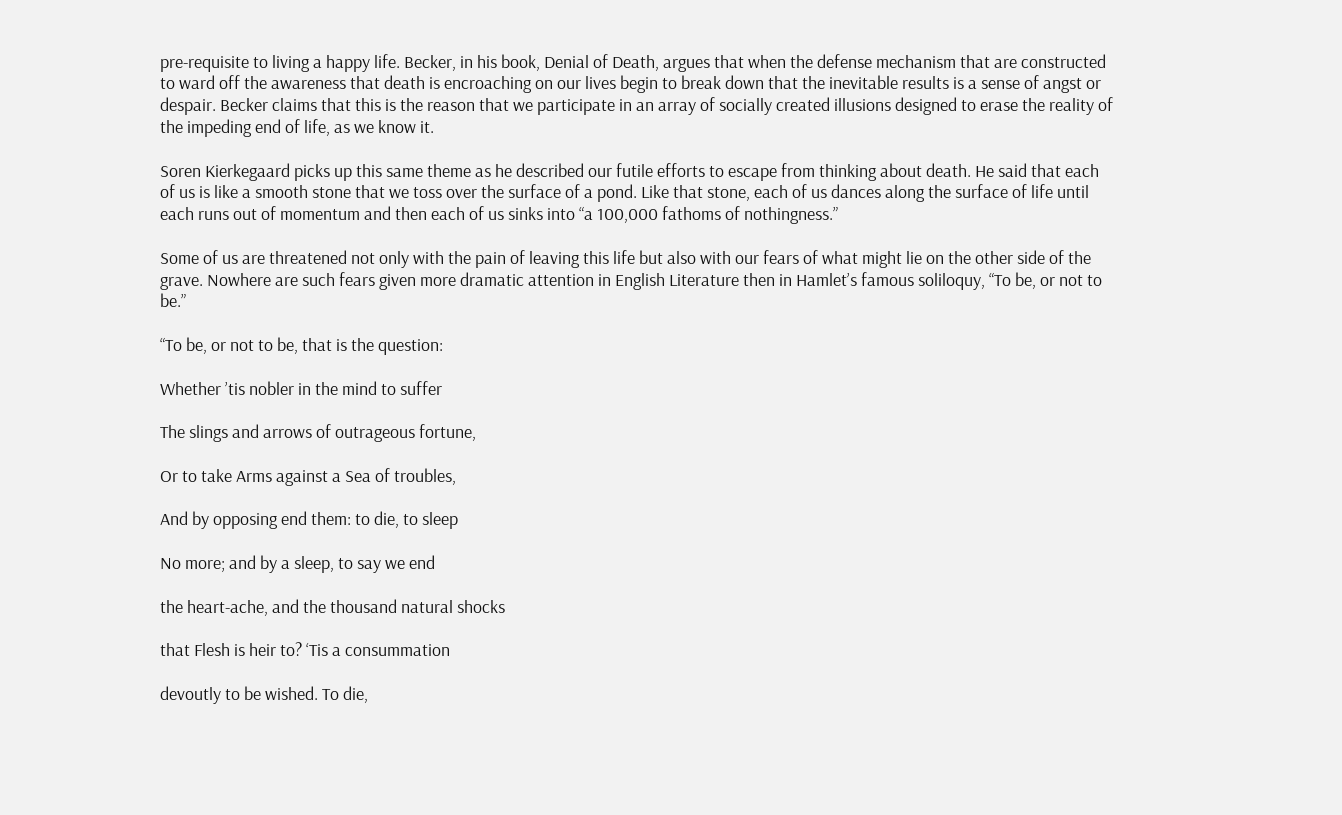pre-requisite to living a happy life. Becker, in his book, Denial of Death, argues that when the defense mechanism that are constructed to ward off the awareness that death is encroaching on our lives begin to break down that the inevitable results is a sense of angst or despair. Becker claims that this is the reason that we participate in an array of socially created illusions designed to erase the reality of the impeding end of life, as we know it.

Soren Kierkegaard picks up this same theme as he described our futile efforts to escape from thinking about death. He said that each of us is like a smooth stone that we toss over the surface of a pond. Like that stone, each of us dances along the surface of life until each runs out of momentum and then each of us sinks into “a 100,000 fathoms of nothingness.”

Some of us are threatened not only with the pain of leaving this life but also with our fears of what might lie on the other side of the grave. Nowhere are such fears given more dramatic attention in English Literature then in Hamlet’s famous soliloquy, “To be, or not to be.”

“To be, or not to be, that is the question:

Whether ’tis nobler in the mind to suffer

The slings and arrows of outrageous fortune,

Or to take Arms against a Sea of troubles,

And by opposing end them: to die, to sleep

No more; and by a sleep, to say we end

the heart-ache, and the thousand natural shocks

that Flesh is heir to? ‘Tis a consummation

devoutly to be wished. To die,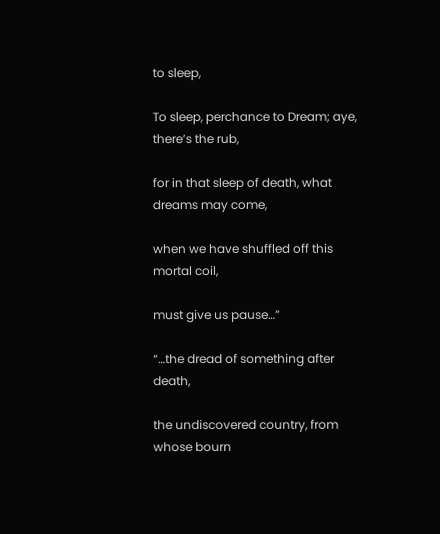to sleep,

To sleep, perchance to Dream; aye, there’s the rub,

for in that sleep of death, what dreams may come,

when we have shuffled off this mortal coil,

must give us pause…”

“…the dread of something after death,

the undiscovered country, from whose bourn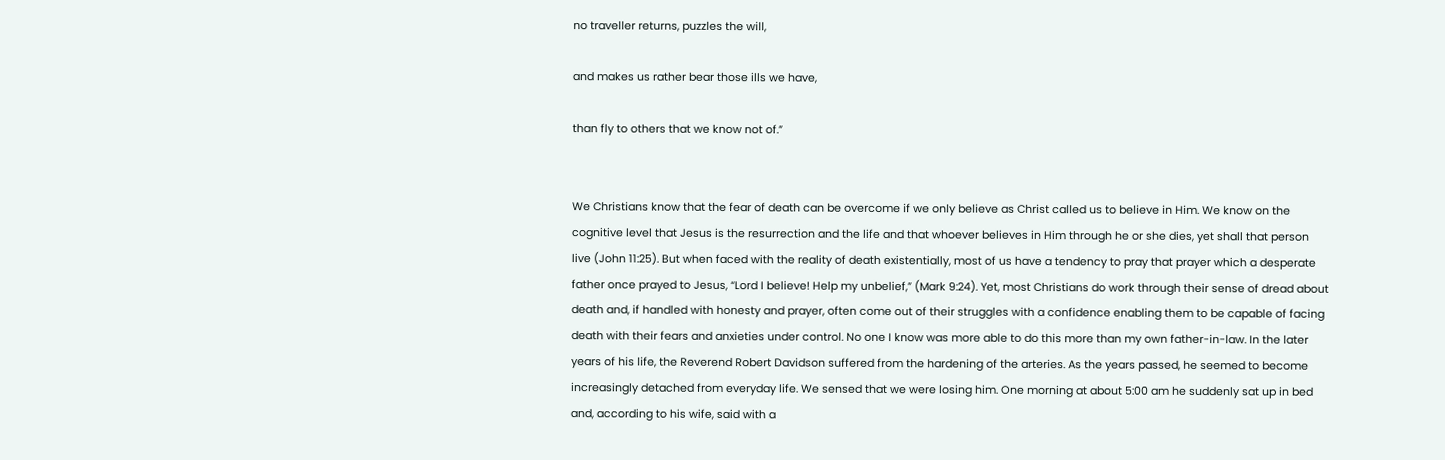no traveller returns, puzzles the will,

and makes us rather bear those ills we have,

than fly to others that we know not of.”


We Christians know that the fear of death can be overcome if we only believe as Christ called us to believe in Him. We know on the cognitive level that Jesus is the resurrection and the life and that whoever believes in Him through he or she dies, yet shall that person live (John 11:25). But when faced with the reality of death existentially, most of us have a tendency to pray that prayer which a desperate father once prayed to Jesus, “Lord I believe! Help my unbelief,” (Mark 9:24). Yet, most Christians do work through their sense of dread about death and, if handled with honesty and prayer, often come out of their struggles with a confidence enabling them to be capable of facing death with their fears and anxieties under control. No one I know was more able to do this more than my own father-in-law. In the later years of his life, the Reverend Robert Davidson suffered from the hardening of the arteries. As the years passed, he seemed to become increasingly detached from everyday life. We sensed that we were losing him. One morning at about 5:00 am he suddenly sat up in bed and, according to his wife, said with a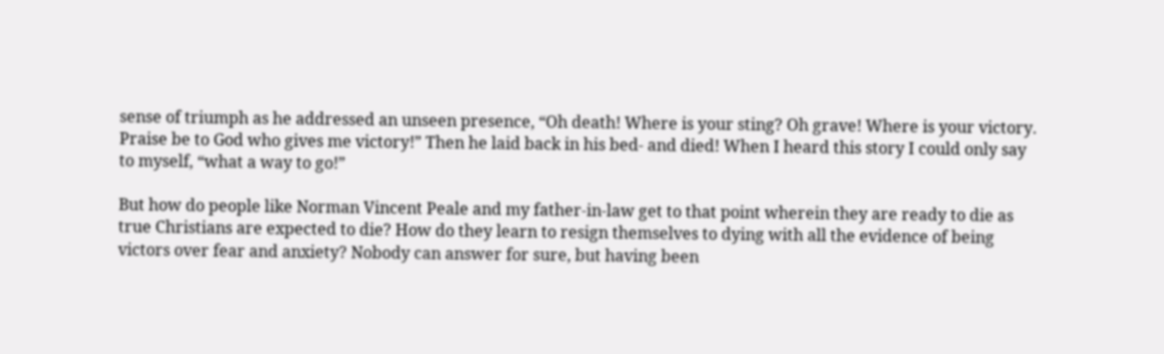sense of triumph as he addressed an unseen presence, “Oh death! Where is your sting? Oh grave! Where is your victory. Praise be to God who gives me victory!” Then he laid back in his bed- and died! When I heard this story I could only say to myself, “what a way to go!”

But how do people like Norman Vincent Peale and my father-in-law get to that point wherein they are ready to die as true Christians are expected to die? How do they learn to resign themselves to dying with all the evidence of being victors over fear and anxiety? Nobody can answer for sure, but having been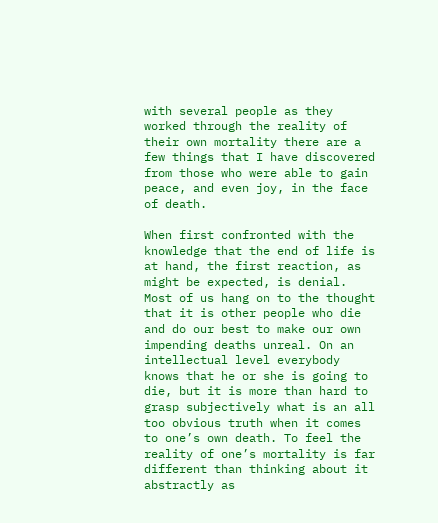with several people as they worked through the reality of their own mortality there are a few things that I have discovered from those who were able to gain peace, and even joy, in the face of death.

When first confronted with the knowledge that the end of life is at hand, the first reaction, as might be expected, is denial. Most of us hang on to the thought that it is other people who die and do our best to make our own impending deaths unreal. On an intellectual level everybody knows that he or she is going to die, but it is more than hard to grasp subjectively what is an all too obvious truth when it comes to one’s own death. To feel the reality of one’s mortality is far different than thinking about it abstractly as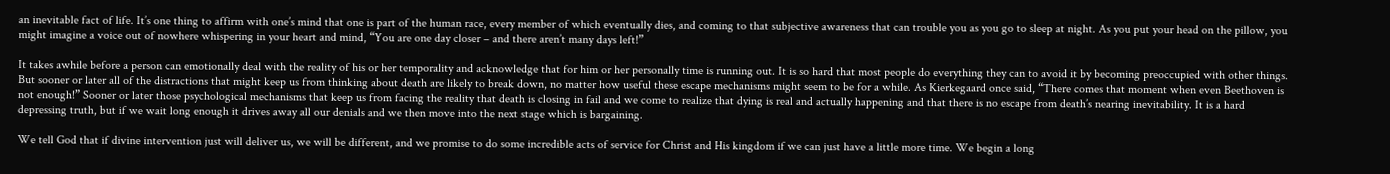an inevitable fact of life. It’s one thing to affirm with one’s mind that one is part of the human race, every member of which eventually dies, and coming to that subjective awareness that can trouble you as you go to sleep at night. As you put your head on the pillow, you might imagine a voice out of nowhere whispering in your heart and mind, “You are one day closer – and there aren’t many days left!”

It takes awhile before a person can emotionally deal with the reality of his or her temporality and acknowledge that for him or her personally time is running out. It is so hard that most people do everything they can to avoid it by becoming preoccupied with other things. But sooner or later all of the distractions that might keep us from thinking about death are likely to break down, no matter how useful these escape mechanisms might seem to be for a while. As Kierkegaard once said, “There comes that moment when even Beethoven is not enough!” Sooner or later those psychological mechanisms that keep us from facing the reality that death is closing in fail and we come to realize that dying is real and actually happening and that there is no escape from death’s nearing inevitability. It is a hard depressing truth, but if we wait long enough it drives away all our denials and we then move into the next stage which is bargaining.

We tell God that if divine intervention just will deliver us, we will be different, and we promise to do some incredible acts of service for Christ and His kingdom if we can just have a little more time. We begin a long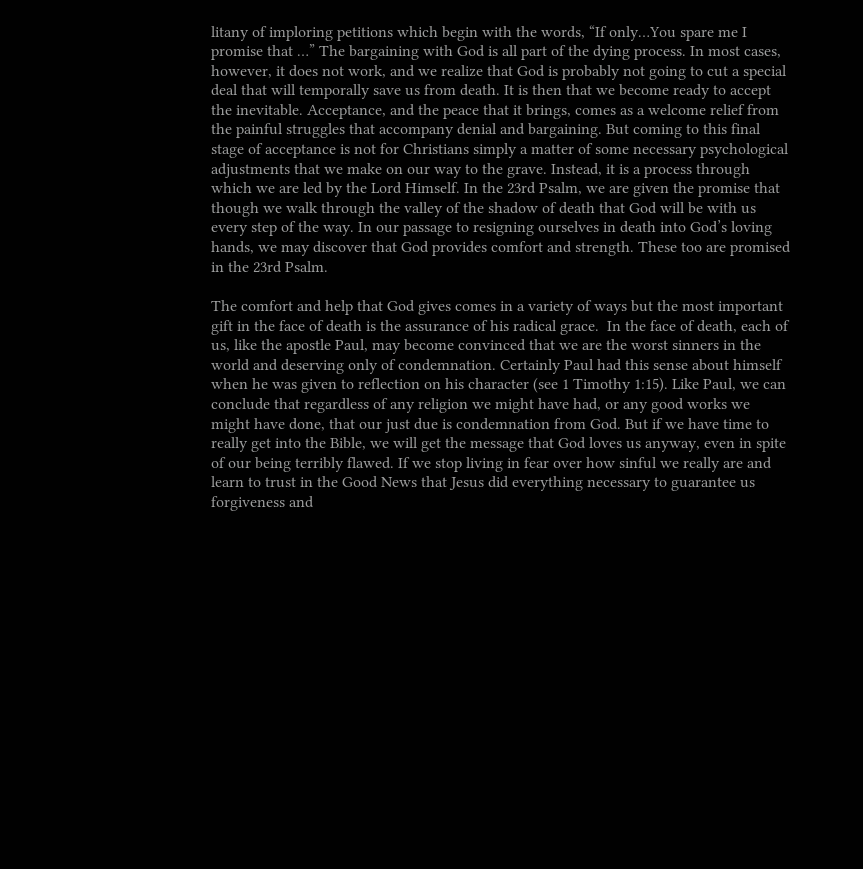litany of imploring petitions which begin with the words, “If only…You spare me I promise that …” The bargaining with God is all part of the dying process. In most cases, however, it does not work, and we realize that God is probably not going to cut a special deal that will temporally save us from death. It is then that we become ready to accept the inevitable. Acceptance, and the peace that it brings, comes as a welcome relief from the painful struggles that accompany denial and bargaining. But coming to this final stage of acceptance is not for Christians simply a matter of some necessary psychological adjustments that we make on our way to the grave. Instead, it is a process through which we are led by the Lord Himself. In the 23rd Psalm, we are given the promise that though we walk through the valley of the shadow of death that God will be with us every step of the way. In our passage to resigning ourselves in death into God’s loving hands, we may discover that God provides comfort and strength. These too are promised in the 23rd Psalm.

The comfort and help that God gives comes in a variety of ways but the most important gift in the face of death is the assurance of his radical grace.  In the face of death, each of us, like the apostle Paul, may become convinced that we are the worst sinners in the world and deserving only of condemnation. Certainly Paul had this sense about himself when he was given to reflection on his character (see 1 Timothy 1:15). Like Paul, we can conclude that regardless of any religion we might have had, or any good works we might have done, that our just due is condemnation from God. But if we have time to really get into the Bible, we will get the message that God loves us anyway, even in spite of our being terribly flawed. If we stop living in fear over how sinful we really are and learn to trust in the Good News that Jesus did everything necessary to guarantee us forgiveness and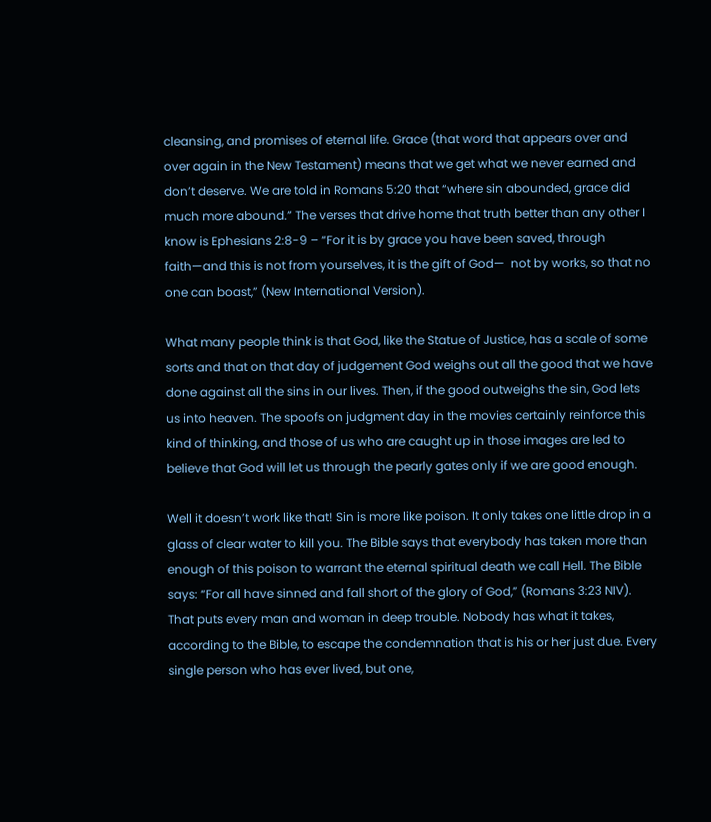cleansing, and promises of eternal life. Grace (that word that appears over and over again in the New Testament) means that we get what we never earned and don’t deserve. We are told in Romans 5:20 that “where sin abounded, grace did much more abound.” The verses that drive home that truth better than any other I know is Ephesians 2:8-9 – “For it is by grace you have been saved, through faith—and this is not from yourselves, it is the gift of God—  not by works, so that no one can boast,” (New International Version).

What many people think is that God, like the Statue of Justice, has a scale of some sorts and that on that day of judgement God weighs out all the good that we have done against all the sins in our lives. Then, if the good outweighs the sin, God lets us into heaven. The spoofs on judgment day in the movies certainly reinforce this kind of thinking, and those of us who are caught up in those images are led to believe that God will let us through the pearly gates only if we are good enough.

Well it doesn’t work like that! Sin is more like poison. It only takes one little drop in a glass of clear water to kill you. The Bible says that everybody has taken more than enough of this poison to warrant the eternal spiritual death we call Hell. The Bible says: “For all have sinned and fall short of the glory of God,” (Romans 3:23 NIV).  That puts every man and woman in deep trouble. Nobody has what it takes, according to the Bible, to escape the condemnation that is his or her just due. Every single person who has ever lived, but one,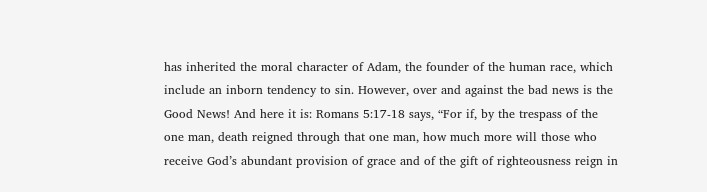has inherited the moral character of Adam, the founder of the human race, which include an inborn tendency to sin. However, over and against the bad news is the Good News! And here it is: Romans 5:17-18 says, “For if, by the trespass of the one man, death reigned through that one man, how much more will those who receive God’s abundant provision of grace and of the gift of righteousness reign in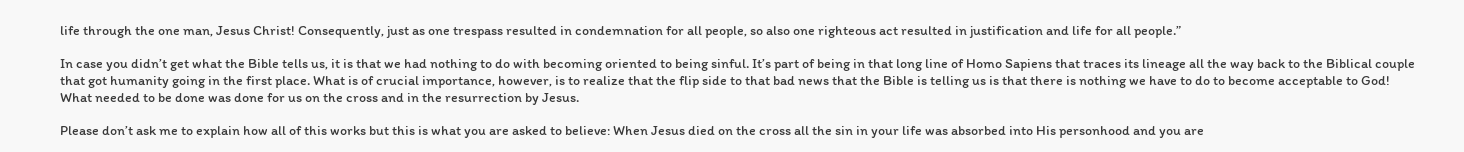life through the one man, Jesus Christ! Consequently, just as one trespass resulted in condemnation for all people, so also one righteous act resulted in justification and life for all people.”

In case you didn’t get what the Bible tells us, it is that we had nothing to do with becoming oriented to being sinful. It’s part of being in that long line of Homo Sapiens that traces its lineage all the way back to the Biblical couple that got humanity going in the first place. What is of crucial importance, however, is to realize that the flip side to that bad news that the Bible is telling us is that there is nothing we have to do to become acceptable to God! What needed to be done was done for us on the cross and in the resurrection by Jesus.

Please don’t ask me to explain how all of this works but this is what you are asked to believe: When Jesus died on the cross all the sin in your life was absorbed into His personhood and you are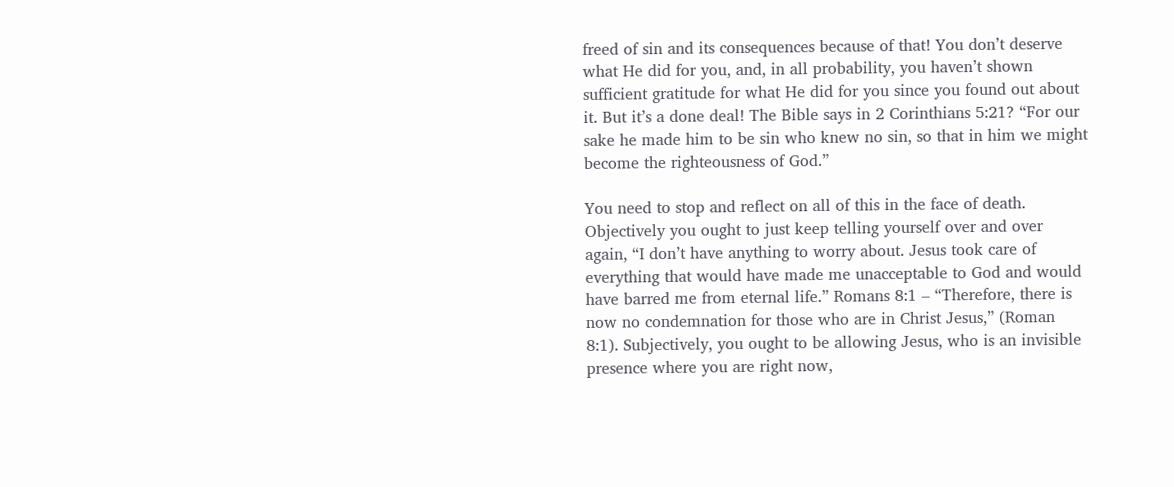freed of sin and its consequences because of that! You don’t deserve what He did for you, and, in all probability, you haven’t shown sufficient gratitude for what He did for you since you found out about it. But it’s a done deal! The Bible says in 2 Corinthians 5:21? “For our sake he made him to be sin who knew no sin, so that in him we might become the righteousness of God.”

You need to stop and reflect on all of this in the face of death. Objectively you ought to just keep telling yourself over and over again, “I don’t have anything to worry about. Jesus took care of everything that would have made me unacceptable to God and would have barred me from eternal life.” Romans 8:1 – “Therefore, there is now no condemnation for those who are in Christ Jesus,” (Roman 8:1). Subjectively, you ought to be allowing Jesus, who is an invisible presence where you are right now,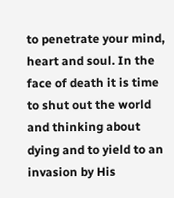to penetrate your mind, heart and soul. In the face of death it is time to shut out the world and thinking about dying and to yield to an invasion by His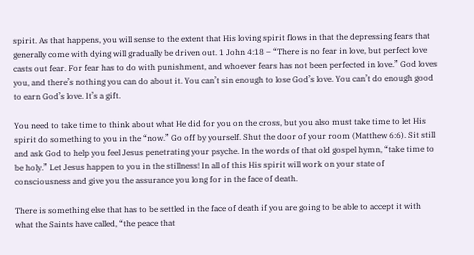spirit. As that happens, you will sense to the extent that His loving spirit flows in that the depressing fears that generally come with dying will gradually be driven out. 1 John 4:18 – “There is no fear in love, but perfect love casts out fear. For fear has to do with punishment, and whoever fears has not been perfected in love.” God loves you, and there’s nothing you can do about it. You can’t sin enough to lose God’s love. You can’t do enough good to earn God’s love. It’s a gift.

You need to take time to think about what He did for you on the cross, but you also must take time to let His spirit do something to you in the “now.” Go off by yourself. Shut the door of your room (Matthew 6:6). Sit still and ask God to help you feel Jesus penetrating your psyche. In the words of that old gospel hymn, “take time to be holy.” Let Jesus happen to you in the stillness! In all of this His spirit will work on your state of consciousness and give you the assurance you long for in the face of death.

There is something else that has to be settled in the face of death if you are going to be able to accept it with what the Saints have called, “the peace that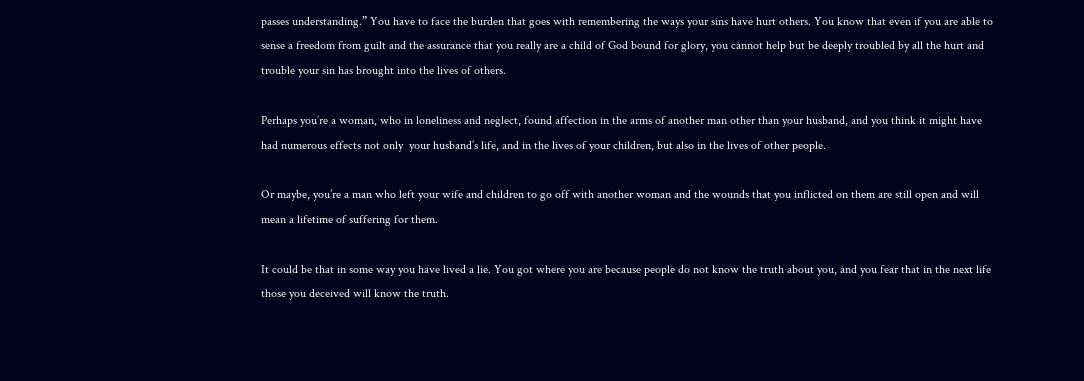passes understanding.” You have to face the burden that goes with remembering the ways your sins have hurt others. You know that even if you are able to sense a freedom from guilt and the assurance that you really are a child of God bound for glory, you cannot help but be deeply troubled by all the hurt and trouble your sin has brought into the lives of others.

Perhaps you’re a woman, who in loneliness and neglect, found affection in the arms of another man other than your husband, and you think it might have had numerous effects not only  your husband’s life, and in the lives of your children, but also in the lives of other people.

Or maybe, you’re a man who left your wife and children to go off with another woman and the wounds that you inflicted on them are still open and will mean a lifetime of suffering for them.

It could be that in some way you have lived a lie. You got where you are because people do not know the truth about you, and you fear that in the next life those you deceived will know the truth.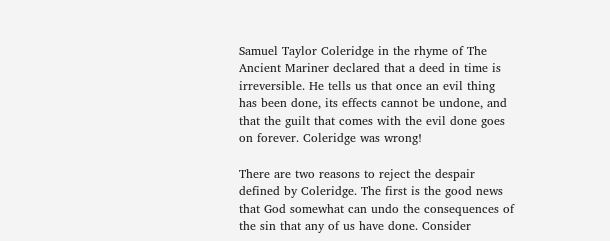Samuel Taylor Coleridge in the rhyme of The Ancient Mariner declared that a deed in time is irreversible. He tells us that once an evil thing has been done, its effects cannot be undone, and that the guilt that comes with the evil done goes on forever. Coleridge was wrong!

There are two reasons to reject the despair defined by Coleridge. The first is the good news that God somewhat can undo the consequences of the sin that any of us have done. Consider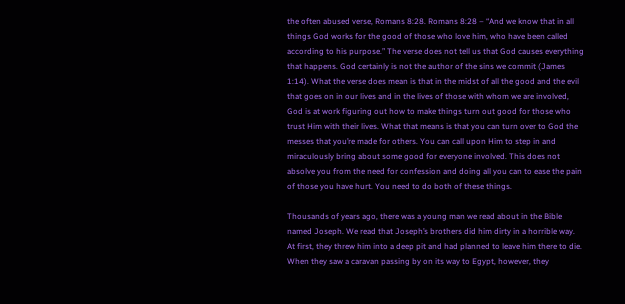the often abused verse, Romans 8:28. Romans 8:28 – “And we know that in all things God works for the good of those who love him, who have been called according to his purpose.” The verse does not tell us that God causes everything that happens. God certainly is not the author of the sins we commit (James 1:14). What the verse does mean is that in the midst of all the good and the evil that goes on in our lives and in the lives of those with whom we are involved, God is at work figuring out how to make things turn out good for those who trust Him with their lives. What that means is that you can turn over to God the messes that you’re made for others. You can call upon Him to step in and miraculously bring about some good for everyone involved. This does not absolve you from the need for confession and doing all you can to ease the pain of those you have hurt. You need to do both of these things.

Thousands of years ago, there was a young man we read about in the Bible named Joseph. We read that Joseph’s brothers did him dirty in a horrible way.  At first, they threw him into a deep pit and had planned to leave him there to die. When they saw a caravan passing by on its way to Egypt, however, they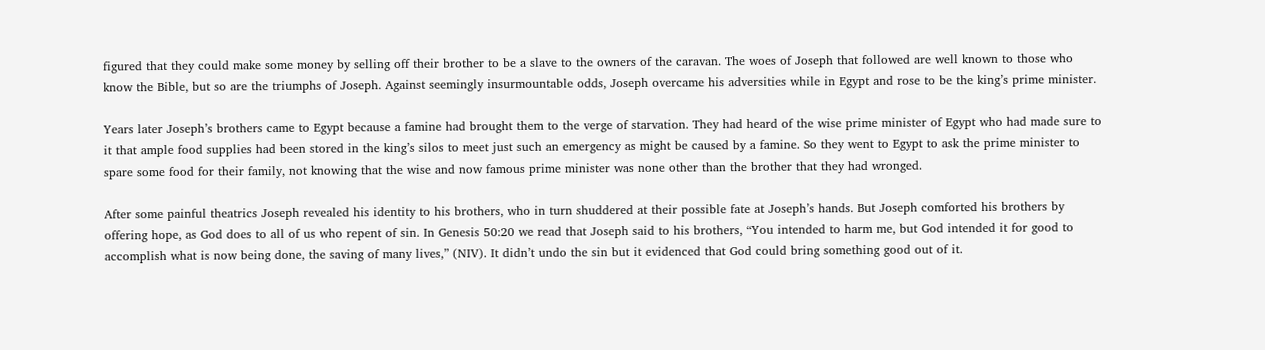figured that they could make some money by selling off their brother to be a slave to the owners of the caravan. The woes of Joseph that followed are well known to those who know the Bible, but so are the triumphs of Joseph. Against seemingly insurmountable odds, Joseph overcame his adversities while in Egypt and rose to be the king’s prime minister.

Years later Joseph’s brothers came to Egypt because a famine had brought them to the verge of starvation. They had heard of the wise prime minister of Egypt who had made sure to it that ample food supplies had been stored in the king’s silos to meet just such an emergency as might be caused by a famine. So they went to Egypt to ask the prime minister to spare some food for their family, not knowing that the wise and now famous prime minister was none other than the brother that they had wronged.

After some painful theatrics Joseph revealed his identity to his brothers, who in turn shuddered at their possible fate at Joseph’s hands. But Joseph comforted his brothers by offering hope, as God does to all of us who repent of sin. In Genesis 50:20 we read that Joseph said to his brothers, “You intended to harm me, but God intended it for good to accomplish what is now being done, the saving of many lives,” (NIV). It didn’t undo the sin but it evidenced that God could bring something good out of it.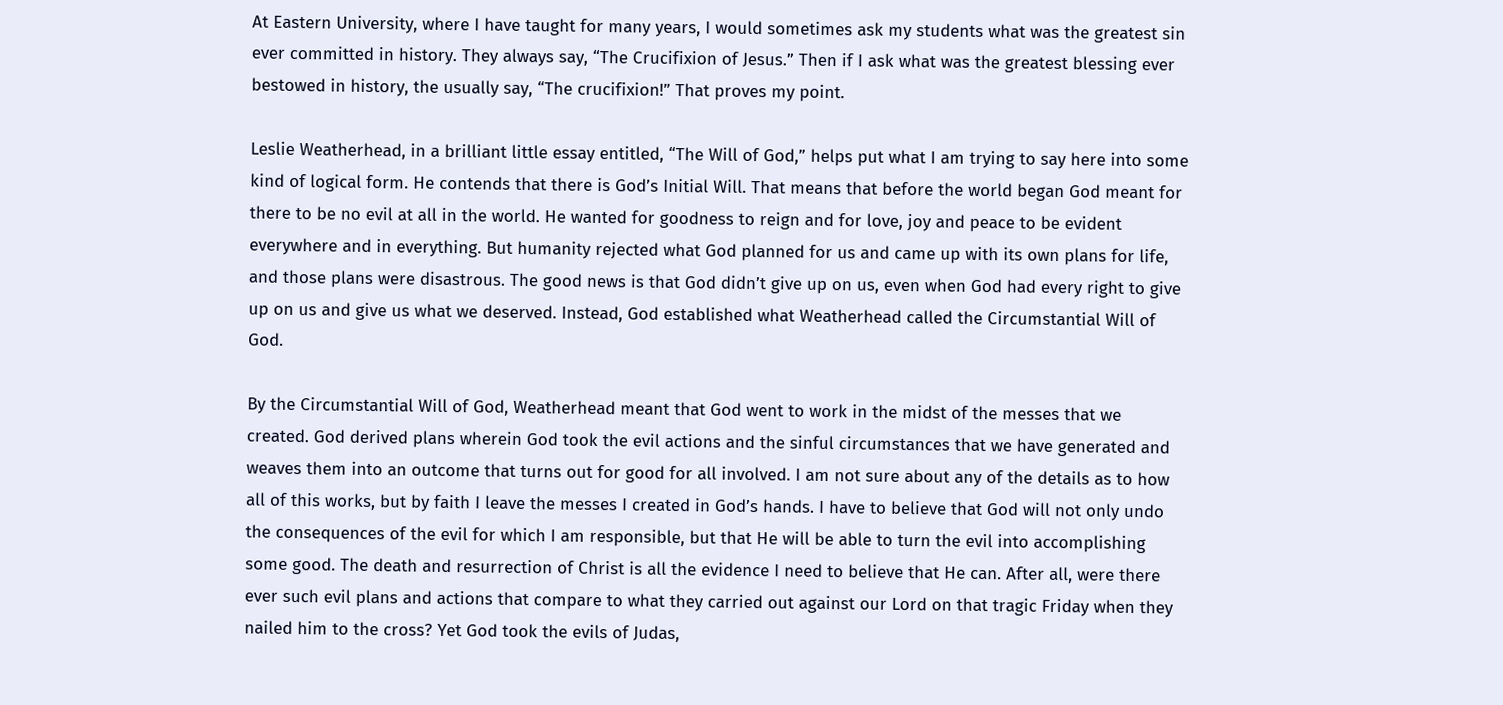At Eastern University, where I have taught for many years, I would sometimes ask my students what was the greatest sin ever committed in history. They always say, “The Crucifixion of Jesus.” Then if I ask what was the greatest blessing ever bestowed in history, the usually say, “The crucifixion!” That proves my point.

Leslie Weatherhead, in a brilliant little essay entitled, “The Will of God,” helps put what I am trying to say here into some kind of logical form. He contends that there is God’s Initial Will. That means that before the world began God meant for there to be no evil at all in the world. He wanted for goodness to reign and for love, joy and peace to be evident everywhere and in everything. But humanity rejected what God planned for us and came up with its own plans for life, and those plans were disastrous. The good news is that God didn’t give up on us, even when God had every right to give up on us and give us what we deserved. Instead, God established what Weatherhead called the Circumstantial Will of God.

By the Circumstantial Will of God, Weatherhead meant that God went to work in the midst of the messes that we created. God derived plans wherein God took the evil actions and the sinful circumstances that we have generated and weaves them into an outcome that turns out for good for all involved. I am not sure about any of the details as to how all of this works, but by faith I leave the messes I created in God’s hands. I have to believe that God will not only undo the consequences of the evil for which I am responsible, but that He will be able to turn the evil into accomplishing some good. The death and resurrection of Christ is all the evidence I need to believe that He can. After all, were there ever such evil plans and actions that compare to what they carried out against our Lord on that tragic Friday when they nailed him to the cross? Yet God took the evils of Judas,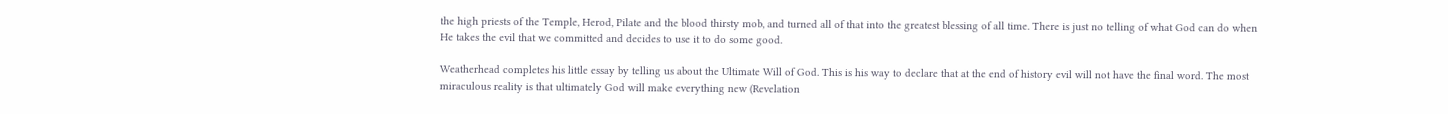the high priests of the Temple, Herod, Pilate and the blood thirsty mob, and turned all of that into the greatest blessing of all time. There is just no telling of what God can do when He takes the evil that we committed and decides to use it to do some good.

Weatherhead completes his little essay by telling us about the Ultimate Will of God. This is his way to declare that at the end of history evil will not have the final word. The most miraculous reality is that ultimately God will make everything new (Revelation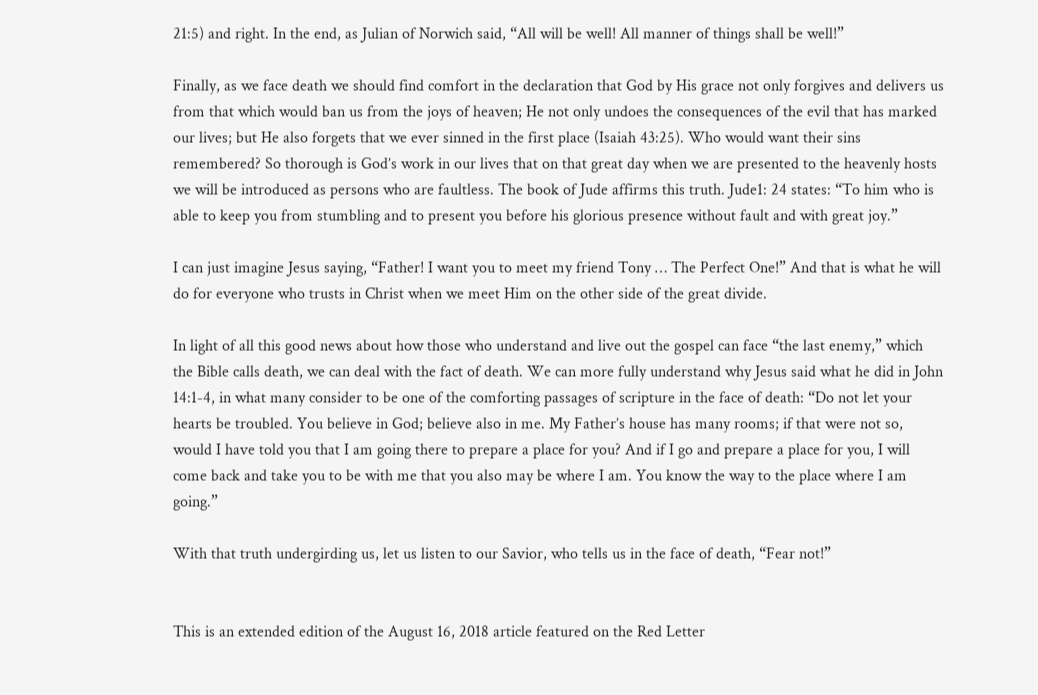21:5) and right. In the end, as Julian of Norwich said, “All will be well! All manner of things shall be well!”

Finally, as we face death we should find comfort in the declaration that God by His grace not only forgives and delivers us from that which would ban us from the joys of heaven; He not only undoes the consequences of the evil that has marked our lives; but He also forgets that we ever sinned in the first place (Isaiah 43:25). Who would want their sins remembered? So thorough is God’s work in our lives that on that great day when we are presented to the heavenly hosts we will be introduced as persons who are faultless. The book of Jude affirms this truth. Jude1: 24 states: “To him who is able to keep you from stumbling and to present you before his glorious presence without fault and with great joy.”

I can just imagine Jesus saying, “Father! I want you to meet my friend Tony … The Perfect One!” And that is what he will do for everyone who trusts in Christ when we meet Him on the other side of the great divide.

In light of all this good news about how those who understand and live out the gospel can face “the last enemy,” which the Bible calls death, we can deal with the fact of death. We can more fully understand why Jesus said what he did in John 14:1-4, in what many consider to be one of the comforting passages of scripture in the face of death: “Do not let your hearts be troubled. You believe in God; believe also in me. My Father’s house has many rooms; if that were not so, would I have told you that I am going there to prepare a place for you? And if I go and prepare a place for you, I will come back and take you to be with me that you also may be where I am. You know the way to the place where I am going.”

With that truth undergirding us, let us listen to our Savior, who tells us in the face of death, “Fear not!”


This is an extended edition of the August 16, 2018 article featured on the Red Letter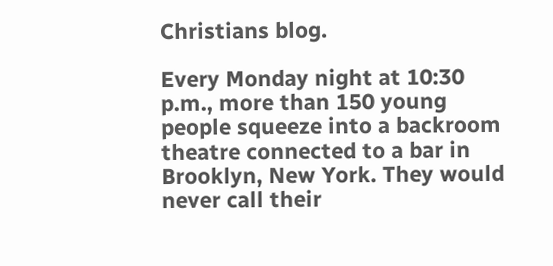Christians blog.

Every Monday night at 10:30 p.m., more than 150 young people squeeze into a backroom theatre connected to a bar in Brooklyn, New York. They would never call their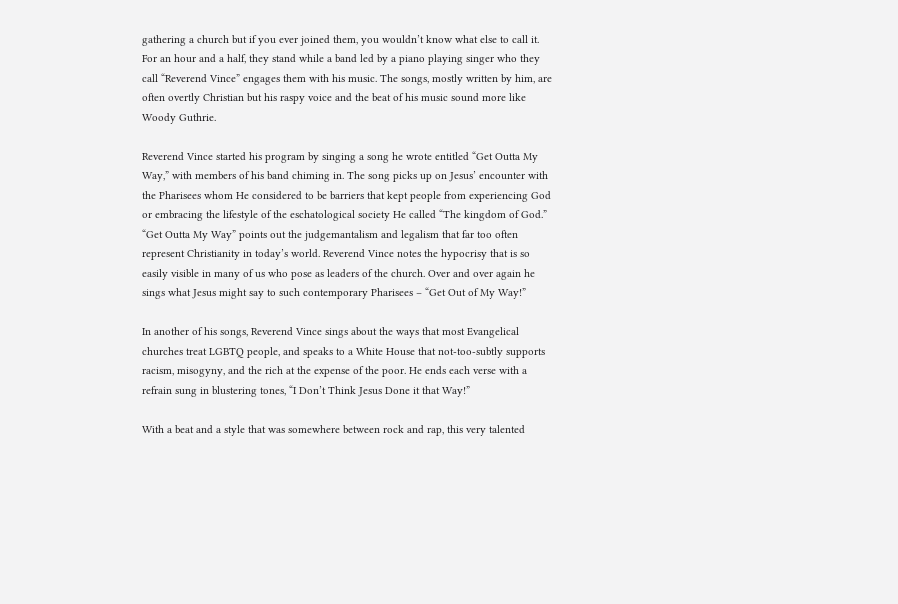gathering a church but if you ever joined them, you wouldn’t know what else to call it. For an hour and a half, they stand while a band led by a piano playing singer who they call “Reverend Vince” engages them with his music. The songs, mostly written by him, are often overtly Christian but his raspy voice and the beat of his music sound more like Woody Guthrie.

Reverend Vince started his program by singing a song he wrote entitled “Get Outta My Way,” with members of his band chiming in. The song picks up on Jesus’ encounter with the Pharisees whom He considered to be barriers that kept people from experiencing God or embracing the lifestyle of the eschatological society He called “The kingdom of God.” “Get Outta My Way” points out the judgemantalism and legalism that far too often represent Christianity in today’s world. Reverend Vince notes the hypocrisy that is so easily visible in many of us who pose as leaders of the church. Over and over again he sings what Jesus might say to such contemporary Pharisees – “Get Out of My Way!”

In another of his songs, Reverend Vince sings about the ways that most Evangelical churches treat LGBTQ people, and speaks to a White House that not-too-subtly supports racism, misogyny, and the rich at the expense of the poor. He ends each verse with a refrain sung in blustering tones, “I Don’t Think Jesus Done it that Way!”

With a beat and a style that was somewhere between rock and rap, this very talented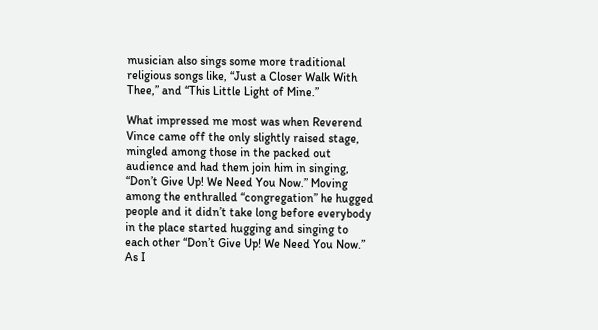musician also sings some more traditional religious songs like, “Just a Closer Walk With Thee,” and “This Little Light of Mine.”

What impressed me most was when Reverend Vince came off the only slightly raised stage, mingled among those in the packed out audience and had them join him in singing, “Don’t Give Up! We Need You Now.” Moving among the enthralled “congregation” he hugged people and it didn’t take long before everybody in the place started hugging and singing to each other “Don’t Give Up! We Need You Now.” As I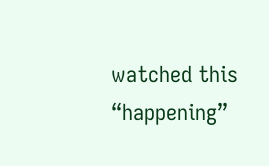watched this “happening”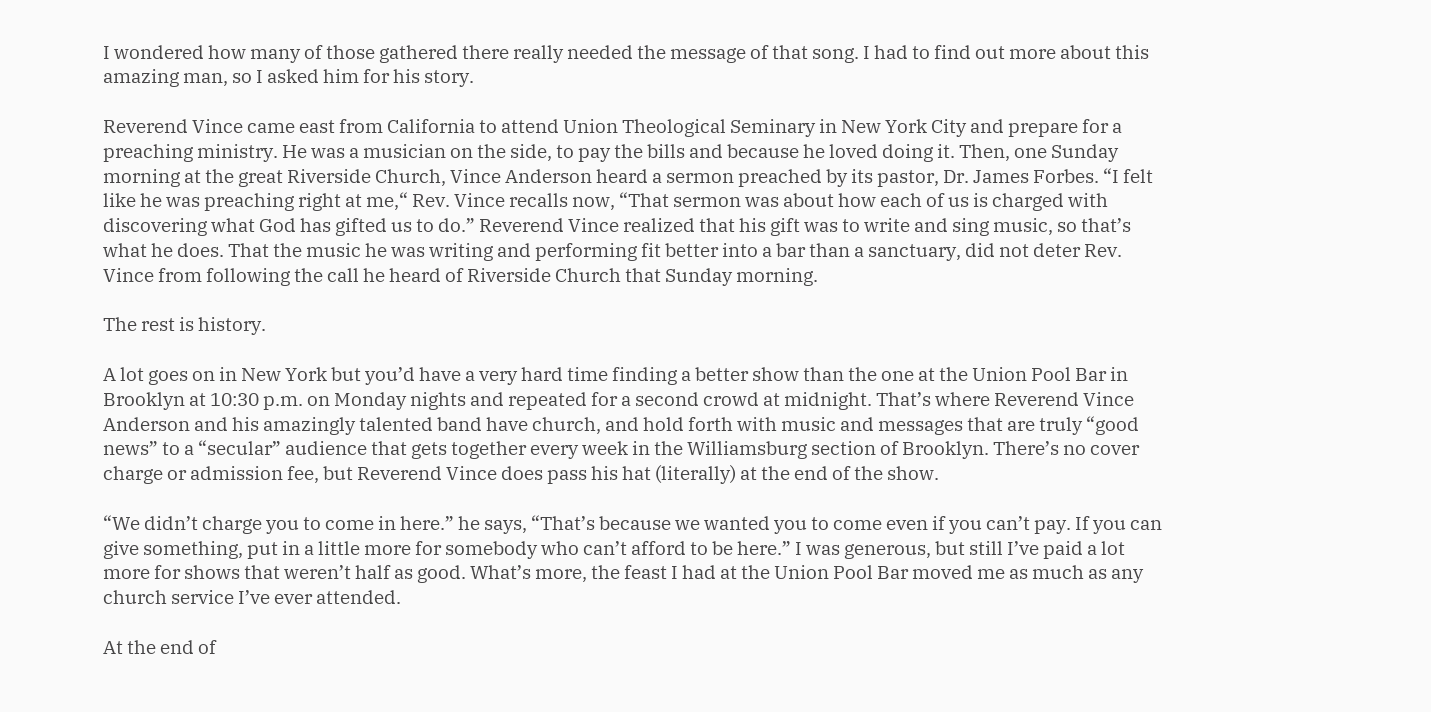I wondered how many of those gathered there really needed the message of that song. I had to find out more about this amazing man, so I asked him for his story.

Reverend Vince came east from California to attend Union Theological Seminary in New York City and prepare for a preaching ministry. He was a musician on the side, to pay the bills and because he loved doing it. Then, one Sunday morning at the great Riverside Church, Vince Anderson heard a sermon preached by its pastor, Dr. James Forbes. “I felt like he was preaching right at me,“ Rev. Vince recalls now, “That sermon was about how each of us is charged with discovering what God has gifted us to do.” Reverend Vince realized that his gift was to write and sing music, so that’s what he does. That the music he was writing and performing fit better into a bar than a sanctuary, did not deter Rev. Vince from following the call he heard of Riverside Church that Sunday morning.

The rest is history.

A lot goes on in New York but you’d have a very hard time finding a better show than the one at the Union Pool Bar in Brooklyn at 10:30 p.m. on Monday nights and repeated for a second crowd at midnight. That’s where Reverend Vince Anderson and his amazingly talented band have church, and hold forth with music and messages that are truly “good news” to a “secular” audience that gets together every week in the Williamsburg section of Brooklyn. There’s no cover charge or admission fee, but Reverend Vince does pass his hat (literally) at the end of the show.

“We didn’t charge you to come in here.” he says, “That’s because we wanted you to come even if you can’t pay. If you can give something, put in a little more for somebody who can’t afford to be here.” I was generous, but still I’ve paid a lot more for shows that weren’t half as good. What’s more, the feast I had at the Union Pool Bar moved me as much as any church service I’ve ever attended.

At the end of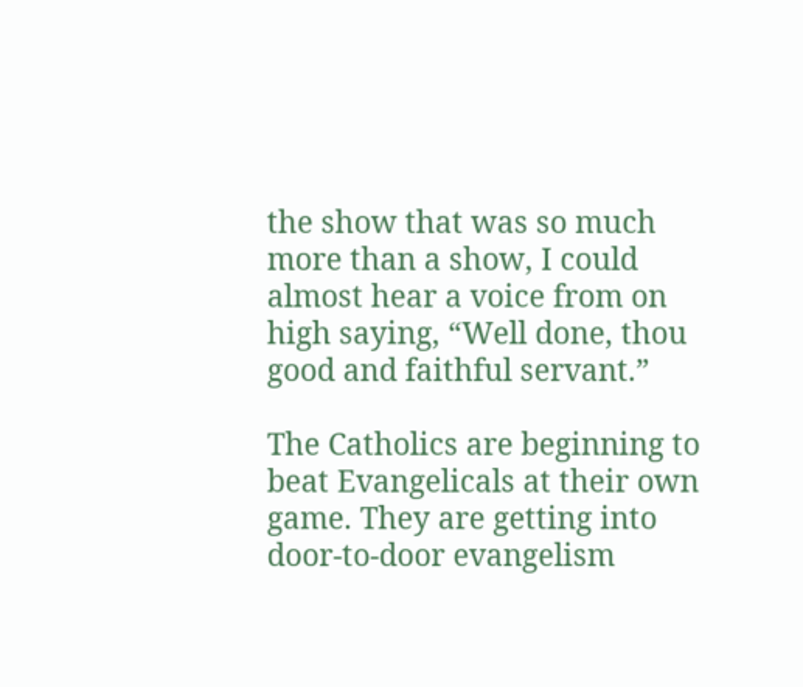the show that was so much more than a show, I could almost hear a voice from on high saying, “Well done, thou good and faithful servant.”

The Catholics are beginning to beat Evangelicals at their own game. They are getting into door-to-door evangelism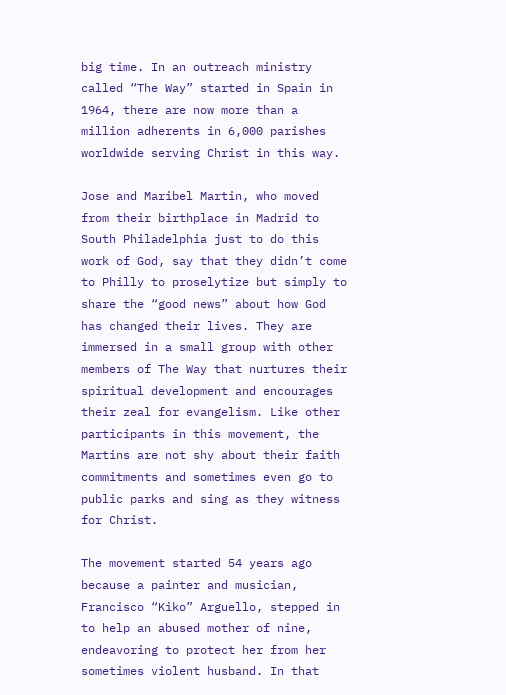big time. In an outreach ministry called “The Way” started in Spain in 1964, there are now more than a million adherents in 6,000 parishes worldwide serving Christ in this way.

Jose and Maribel Martin, who moved from their birthplace in Madrid to South Philadelphia just to do this work of God, say that they didn’t come to Philly to proselytize but simply to share the “good news” about how God has changed their lives. They are immersed in a small group with other members of The Way that nurtures their spiritual development and encourages their zeal for evangelism. Like other participants in this movement, the Martins are not shy about their faith commitments and sometimes even go to public parks and sing as they witness for Christ.

The movement started 54 years ago because a painter and musician, Francisco “Kiko” Arguello, stepped in to help an abused mother of nine, endeavoring to protect her from her sometimes violent husband. In that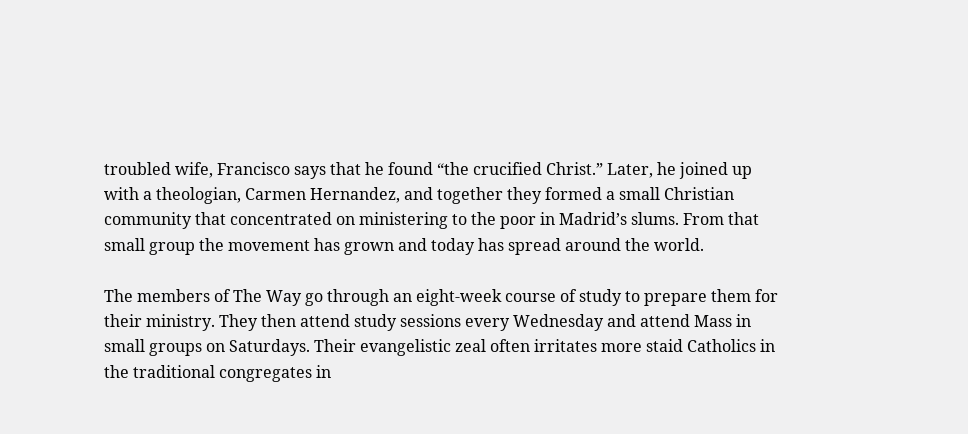troubled wife, Francisco says that he found “the crucified Christ.” Later, he joined up with a theologian, Carmen Hernandez, and together they formed a small Christian community that concentrated on ministering to the poor in Madrid’s slums. From that small group the movement has grown and today has spread around the world.

The members of The Way go through an eight-week course of study to prepare them for their ministry. They then attend study sessions every Wednesday and attend Mass in small groups on Saturdays. Their evangelistic zeal often irritates more staid Catholics in the traditional congregates in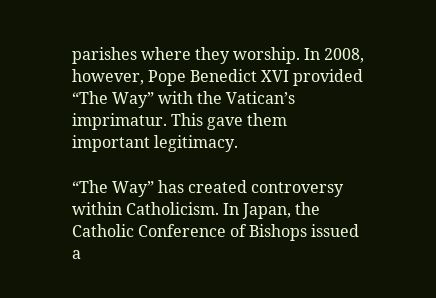parishes where they worship. In 2008, however, Pope Benedict XVI provided “The Way” with the Vatican’s imprimatur. This gave them important legitimacy.

“The Way” has created controversy within Catholicism. In Japan, the Catholic Conference of Bishops issued a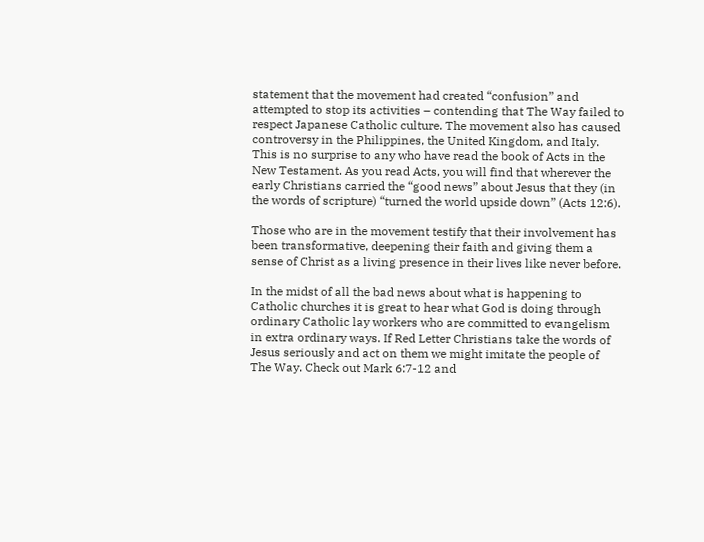statement that the movement had created “confusion” and attempted to stop its activities – contending that The Way failed to respect Japanese Catholic culture. The movement also has caused controversy in the Philippines, the United Kingdom, and Italy. This is no surprise to any who have read the book of Acts in the New Testament. As you read Acts, you will find that wherever the early Christians carried the “good news” about Jesus that they (in the words of scripture) “turned the world upside down” (Acts 12:6).

Those who are in the movement testify that their involvement has been transformative, deepening their faith and giving them a sense of Christ as a living presence in their lives like never before.

In the midst of all the bad news about what is happening to Catholic churches it is great to hear what God is doing through ordinary Catholic lay workers who are committed to evangelism in extra ordinary ways. If Red Letter Christians take the words of Jesus seriously and act on them we might imitate the people of The Way. Check out Mark 6:7-12 and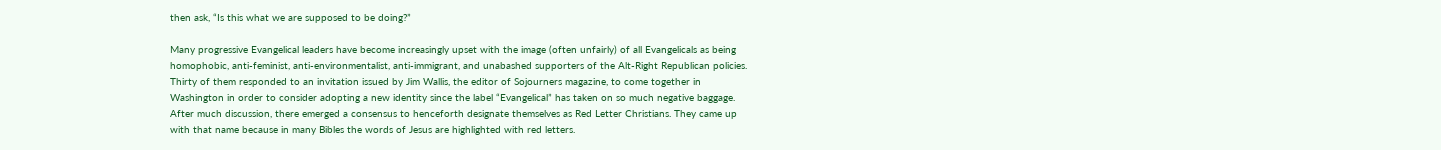then ask, “Is this what we are supposed to be doing?”

Many progressive Evangelical leaders have become increasingly upset with the image (often unfairly) of all Evangelicals as being homophobic, anti-feminist, anti-environmentalist, anti-immigrant, and unabashed supporters of the Alt-Right Republican policies. Thirty of them responded to an invitation issued by Jim Wallis, the editor of Sojourners magazine, to come together in Washington in order to consider adopting a new identity since the label “Evangelical” has taken on so much negative baggage. After much discussion, there emerged a consensus to henceforth designate themselves as Red Letter Christians. They came up with that name because in many Bibles the words of Jesus are highlighted with red letters.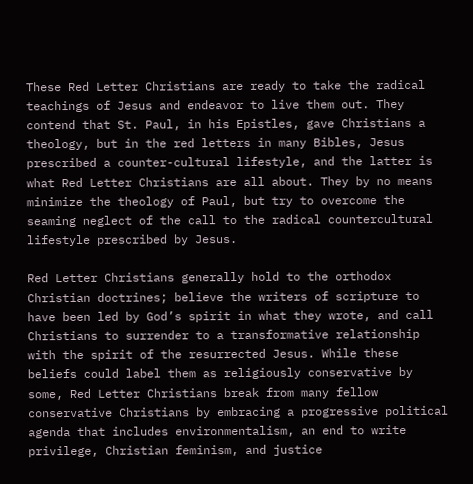These Red Letter Christians are ready to take the radical teachings of Jesus and endeavor to live them out. They contend that St. Paul, in his Epistles, gave Christians a theology, but in the red letters in many Bibles, Jesus prescribed a counter-cultural lifestyle, and the latter is what Red Letter Christians are all about. They by no means minimize the theology of Paul, but try to overcome the seaming neglect of the call to the radical countercultural lifestyle prescribed by Jesus.

Red Letter Christians generally hold to the orthodox Christian doctrines; believe the writers of scripture to have been led by God’s spirit in what they wrote, and call Christians to surrender to a transformative relationship with the spirit of the resurrected Jesus. While these beliefs could label them as religiously conservative by some, Red Letter Christians break from many fellow conservative Christians by embracing a progressive political agenda that includes environmentalism, an end to write privilege, Christian feminism, and justice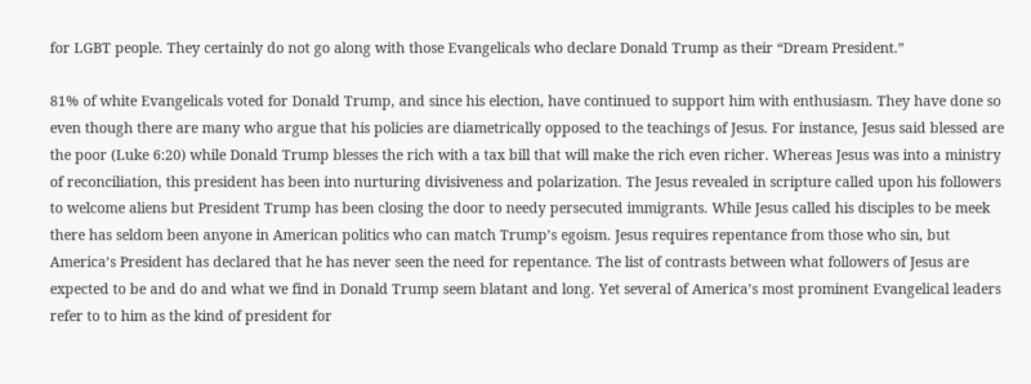for LGBT people. They certainly do not go along with those Evangelicals who declare Donald Trump as their “Dream President.”

81% of white Evangelicals voted for Donald Trump, and since his election, have continued to support him with enthusiasm. They have done so even though there are many who argue that his policies are diametrically opposed to the teachings of Jesus. For instance, Jesus said blessed are the poor (Luke 6:20) while Donald Trump blesses the rich with a tax bill that will make the rich even richer. Whereas Jesus was into a ministry of reconciliation, this president has been into nurturing divisiveness and polarization. The Jesus revealed in scripture called upon his followers to welcome aliens but President Trump has been closing the door to needy persecuted immigrants. While Jesus called his disciples to be meek there has seldom been anyone in American politics who can match Trump’s egoism. Jesus requires repentance from those who sin, but America’s President has declared that he has never seen the need for repentance. The list of contrasts between what followers of Jesus are expected to be and do and what we find in Donald Trump seem blatant and long. Yet several of America’s most prominent Evangelical leaders refer to to him as the kind of president for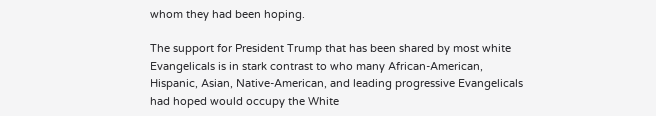whom they had been hoping.

The support for President Trump that has been shared by most white Evangelicals is in stark contrast to who many African-American, Hispanic, Asian, Native-American, and leading progressive Evangelicals had hoped would occupy the White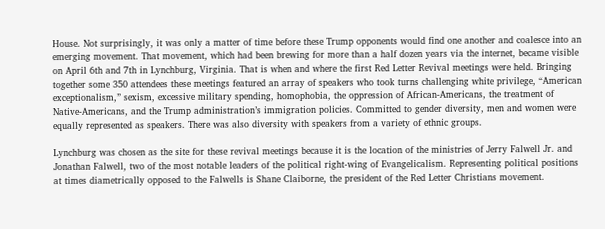House. Not surprisingly, it was only a matter of time before these Trump opponents would find one another and coalesce into an emerging movement. That movement, which had been brewing for more than a half dozen years via the internet, became visible on April 6th and 7th in Lynchburg, Virginia. That is when and where the first Red Letter Revival meetings were held. Bringing together some 350 attendees these meetings featured an array of speakers who took turns challenging white privilege, “American exceptionalism,” sexism, excessive military spending, homophobia, the oppression of African-Americans, the treatment of Native-Americans, and the Trump administration’s immigration policies. Committed to gender diversity, men and women were equally represented as speakers. There was also diversity with speakers from a variety of ethnic groups.

Lynchburg was chosen as the site for these revival meetings because it is the location of the ministries of Jerry Falwell Jr. and Jonathan Falwell, two of the most notable leaders of the political right-wing of Evangelicalism. Representing political positions at times diametrically opposed to the Falwells is Shane Claiborne, the president of the Red Letter Christians movement.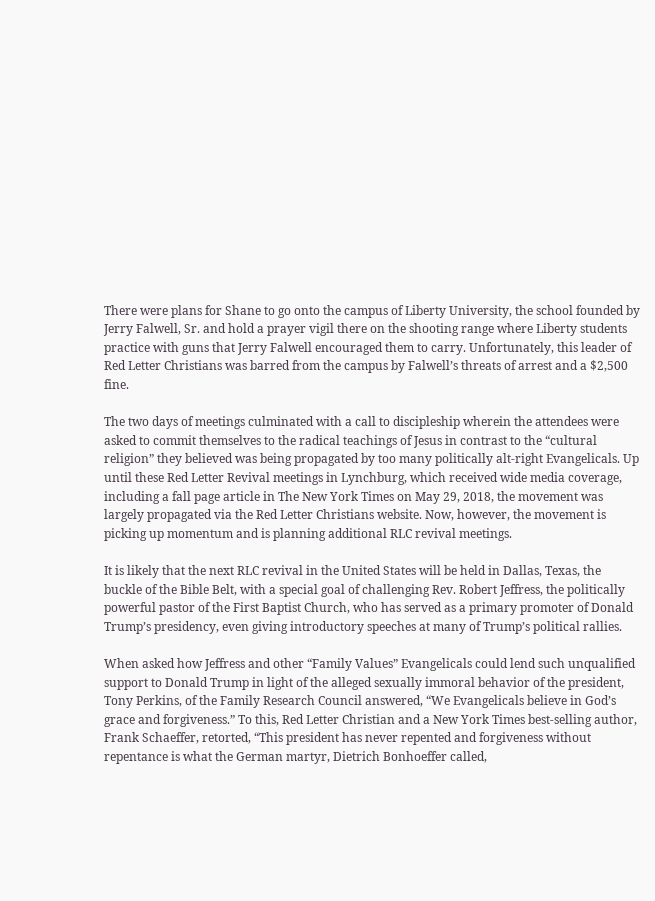There were plans for Shane to go onto the campus of Liberty University, the school founded by Jerry Falwell, Sr. and hold a prayer vigil there on the shooting range where Liberty students practice with guns that Jerry Falwell encouraged them to carry. Unfortunately, this leader of Red Letter Christians was barred from the campus by Falwell’s threats of arrest and a $2,500 fine.

The two days of meetings culminated with a call to discipleship wherein the attendees were asked to commit themselves to the radical teachings of Jesus in contrast to the “cultural religion” they believed was being propagated by too many politically alt-right Evangelicals. Up until these Red Letter Revival meetings in Lynchburg, which received wide media coverage, including a fall page article in The New York Times on May 29, 2018, the movement was largely propagated via the Red Letter Christians website. Now, however, the movement is picking up momentum and is planning additional RLC revival meetings.

It is likely that the next RLC revival in the United States will be held in Dallas, Texas, the buckle of the Bible Belt, with a special goal of challenging Rev. Robert Jeffress, the politically powerful pastor of the First Baptist Church, who has served as a primary promoter of Donald Trump’s presidency, even giving introductory speeches at many of Trump’s political rallies.

When asked how Jeffress and other “Family Values” Evangelicals could lend such unqualified support to Donald Trump in light of the alleged sexually immoral behavior of the president, Tony Perkins, of the Family Research Council answered, “We Evangelicals believe in God’s grace and forgiveness.” To this, Red Letter Christian and a New York Times best-selling author, Frank Schaeffer, retorted, “This president has never repented and forgiveness without repentance is what the German martyr, Dietrich Bonhoeffer called,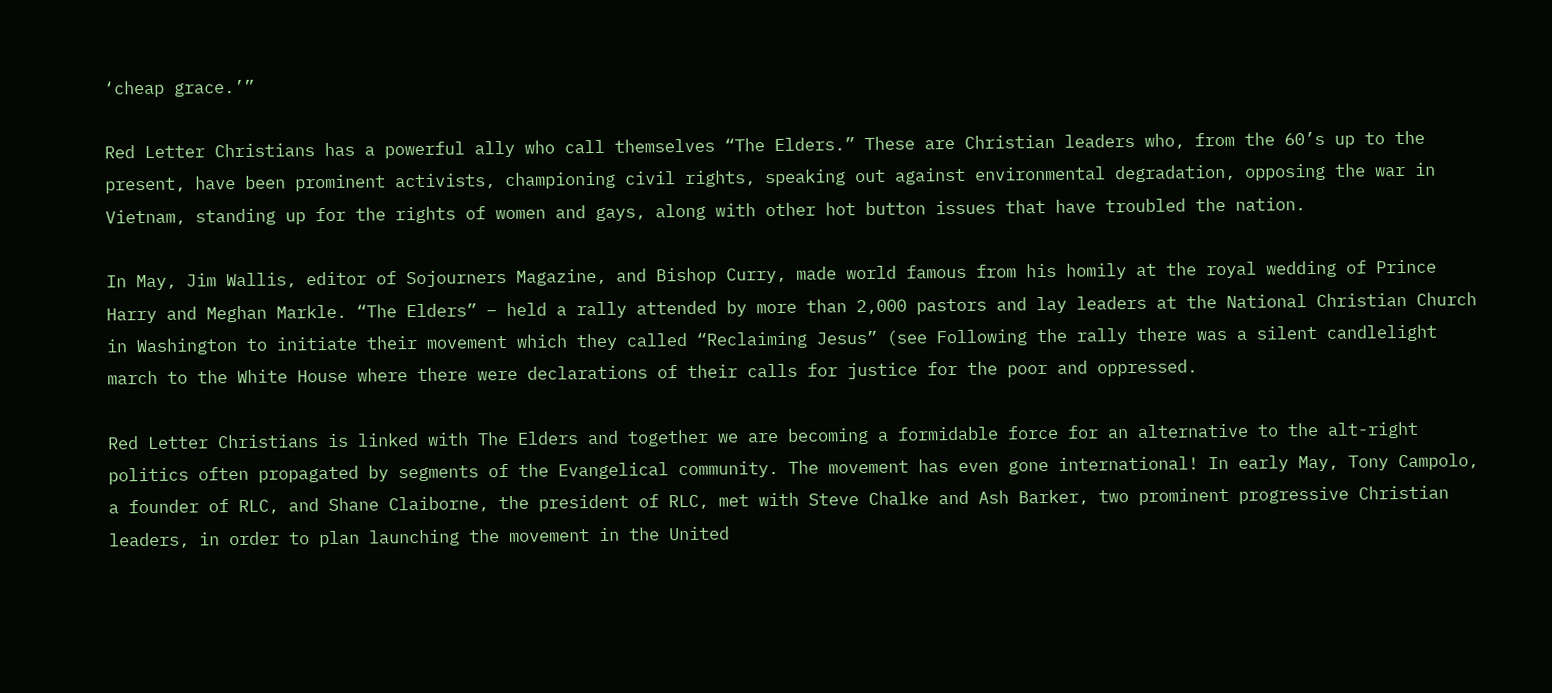‘cheap grace.’”

Red Letter Christians has a powerful ally who call themselves “The Elders.” These are Christian leaders who, from the 60’s up to the present, have been prominent activists, championing civil rights, speaking out against environmental degradation, opposing the war in Vietnam, standing up for the rights of women and gays, along with other hot button issues that have troubled the nation.

In May, Jim Wallis, editor of Sojourners Magazine, and Bishop Curry, made world famous from his homily at the royal wedding of Prince Harry and Meghan Markle. “The Elders” – held a rally attended by more than 2,000 pastors and lay leaders at the National Christian Church in Washington to initiate their movement which they called “Reclaiming Jesus” (see Following the rally there was a silent candlelight march to the White House where there were declarations of their calls for justice for the poor and oppressed.

Red Letter Christians is linked with The Elders and together we are becoming a formidable force for an alternative to the alt-right politics often propagated by segments of the Evangelical community. The movement has even gone international! In early May, Tony Campolo, a founder of RLC, and Shane Claiborne, the president of RLC, met with Steve Chalke and Ash Barker, two prominent progressive Christian leaders, in order to plan launching the movement in the United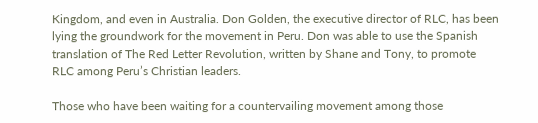Kingdom, and even in Australia. Don Golden, the executive director of RLC, has been lying the groundwork for the movement in Peru. Don was able to use the Spanish translation of The Red Letter Revolution, written by Shane and Tony, to promote RLC among Peru’s Christian leaders.

Those who have been waiting for a countervailing movement among those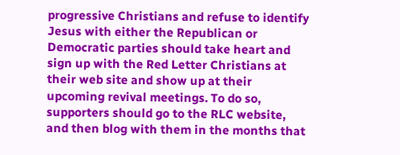progressive Christians and refuse to identify Jesus with either the Republican or Democratic parties should take heart and sign up with the Red Letter Christians at their web site and show up at their upcoming revival meetings. To do so, supporters should go to the RLC website, and then blog with them in the months that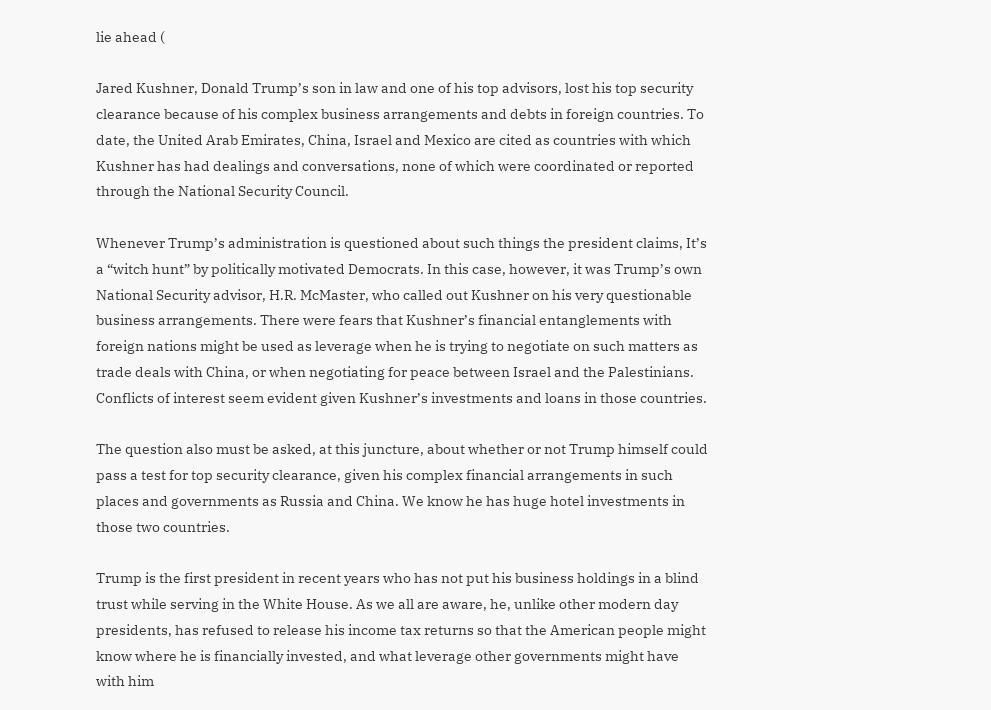lie ahead (

Jared Kushner, Donald Trump’s son in law and one of his top advisors, lost his top security clearance because of his complex business arrangements and debts in foreign countries. To date, the United Arab Emirates, China, Israel and Mexico are cited as countries with which Kushner has had dealings and conversations, none of which were coordinated or reported through the National Security Council.

Whenever Trump’s administration is questioned about such things the president claims, It’s a “witch hunt” by politically motivated Democrats. In this case, however, it was Trump’s own National Security advisor, H.R. McMaster, who called out Kushner on his very questionable business arrangements. There were fears that Kushner’s financial entanglements with foreign nations might be used as leverage when he is trying to negotiate on such matters as trade deals with China, or when negotiating for peace between Israel and the Palestinians. Conflicts of interest seem evident given Kushner’s investments and loans in those countries.

The question also must be asked, at this juncture, about whether or not Trump himself could pass a test for top security clearance, given his complex financial arrangements in such places and governments as Russia and China. We know he has huge hotel investments in those two countries.

Trump is the first president in recent years who has not put his business holdings in a blind trust while serving in the White House. As we all are aware, he, unlike other modern day presidents, has refused to release his income tax returns so that the American people might know where he is financially invested, and what leverage other governments might have with him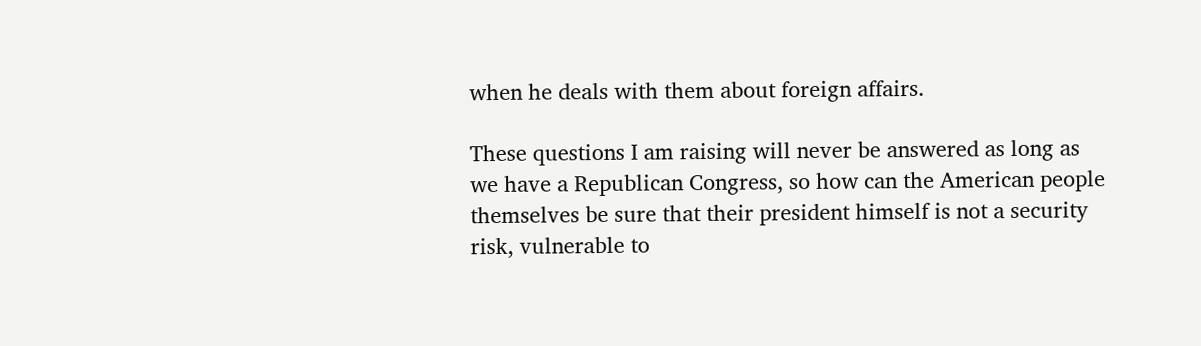when he deals with them about foreign affairs.

These questions I am raising will never be answered as long as we have a Republican Congress, so how can the American people themselves be sure that their president himself is not a security risk, vulnerable to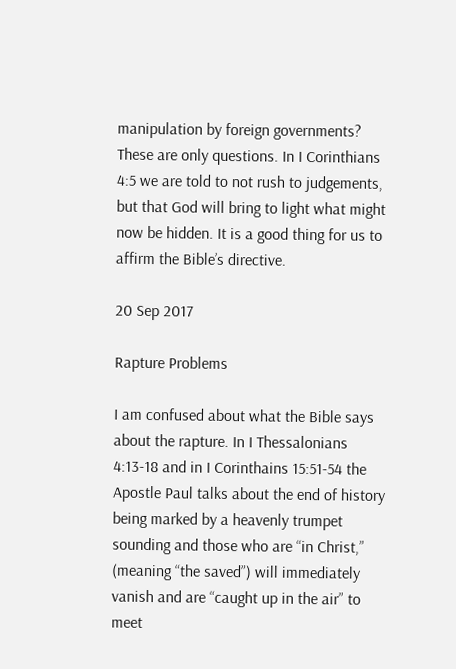manipulation by foreign governments? These are only questions. In I Corinthians 4:5 we are told to not rush to judgements, but that God will bring to light what might now be hidden. It is a good thing for us to affirm the Bible’s directive.

20 Sep 2017

Rapture Problems

I am confused about what the Bible says about the rapture. In I Thessalonians 4:13-18 and in I Corinthains 15:51-54 the Apostle Paul talks about the end of history being marked by a heavenly trumpet sounding and those who are “in Christ,” (meaning “the saved”) will immediately vanish and are “caught up in the air” to meet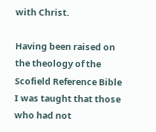with Christ.

Having been raised on the theology of the Scofield Reference Bible I was taught that those who had not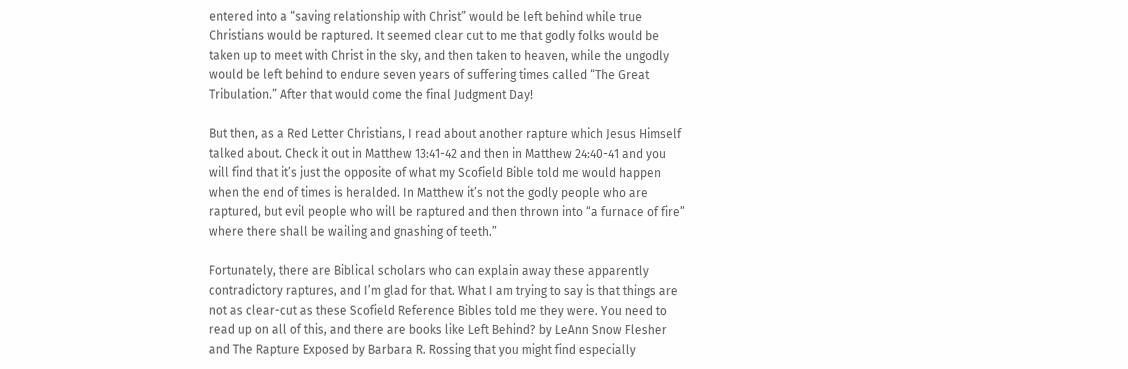entered into a “saving relationship with Christ” would be left behind while true Christians would be raptured. It seemed clear cut to me that godly folks would be taken up to meet with Christ in the sky, and then taken to heaven, while the ungodly would be left behind to endure seven years of suffering times called “The Great Tribulation.” After that would come the final Judgment Day!

But then, as a Red Letter Christians, I read about another rapture which Jesus Himself talked about. Check it out in Matthew 13:41-42 and then in Matthew 24:40-41 and you will find that it’s just the opposite of what my Scofield Bible told me would happen when the end of times is heralded. In Matthew it’s not the godly people who are raptured, but evil people who will be raptured and then thrown into “a furnace of fire” where there shall be wailing and gnashing of teeth.”

Fortunately, there are Biblical scholars who can explain away these apparently contradictory raptures, and I’m glad for that. What I am trying to say is that things are not as clear-cut as these Scofield Reference Bibles told me they were. You need to read up on all of this, and there are books like Left Behind? by LeAnn Snow Flesher and The Rapture Exposed by Barbara R. Rossing that you might find especially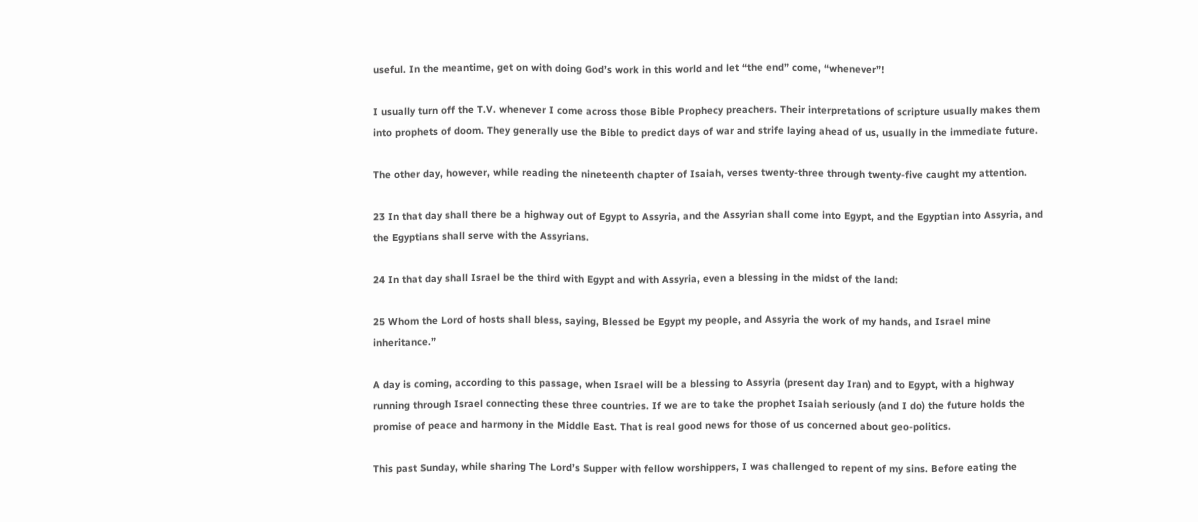useful. In the meantime, get on with doing God’s work in this world and let “the end” come, “whenever”!

I usually turn off the T.V. whenever I come across those Bible Prophecy preachers. Their interpretations of scripture usually makes them into prophets of doom. They generally use the Bible to predict days of war and strife laying ahead of us, usually in the immediate future.

The other day, however, while reading the nineteenth chapter of Isaiah, verses twenty-three through twenty-five caught my attention.

23 In that day shall there be a highway out of Egypt to Assyria, and the Assyrian shall come into Egypt, and the Egyptian into Assyria, and the Egyptians shall serve with the Assyrians.

24 In that day shall Israel be the third with Egypt and with Assyria, even a blessing in the midst of the land:

25 Whom the Lord of hosts shall bless, saying, Blessed be Egypt my people, and Assyria the work of my hands, and Israel mine inheritance.”

A day is coming, according to this passage, when Israel will be a blessing to Assyria (present day Iran) and to Egypt, with a highway running through Israel connecting these three countries. If we are to take the prophet Isaiah seriously (and I do) the future holds the promise of peace and harmony in the Middle East. That is real good news for those of us concerned about geo-politics.

This past Sunday, while sharing The Lord’s Supper with fellow worshippers, I was challenged to repent of my sins. Before eating the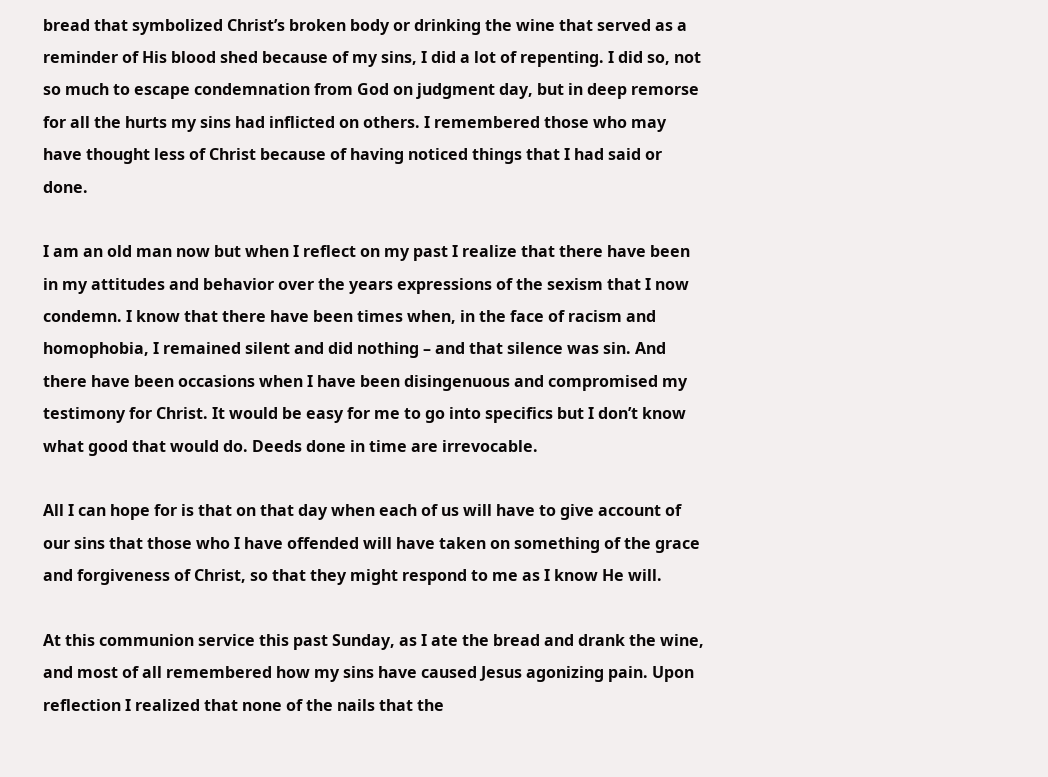bread that symbolized Christ’s broken body or drinking the wine that served as a reminder of His blood shed because of my sins, I did a lot of repenting. I did so, not so much to escape condemnation from God on judgment day, but in deep remorse for all the hurts my sins had inflicted on others. I remembered those who may have thought less of Christ because of having noticed things that I had said or done.

I am an old man now but when I reflect on my past I realize that there have been in my attitudes and behavior over the years expressions of the sexism that I now condemn. I know that there have been times when, in the face of racism and homophobia, I remained silent and did nothing – and that silence was sin. And there have been occasions when I have been disingenuous and compromised my testimony for Christ. It would be easy for me to go into specifics but I don’t know what good that would do. Deeds done in time are irrevocable.

All I can hope for is that on that day when each of us will have to give account of our sins that those who I have offended will have taken on something of the grace and forgiveness of Christ, so that they might respond to me as I know He will.

At this communion service this past Sunday, as I ate the bread and drank the wine, and most of all remembered how my sins have caused Jesus agonizing pain. Upon reflection I realized that none of the nails that the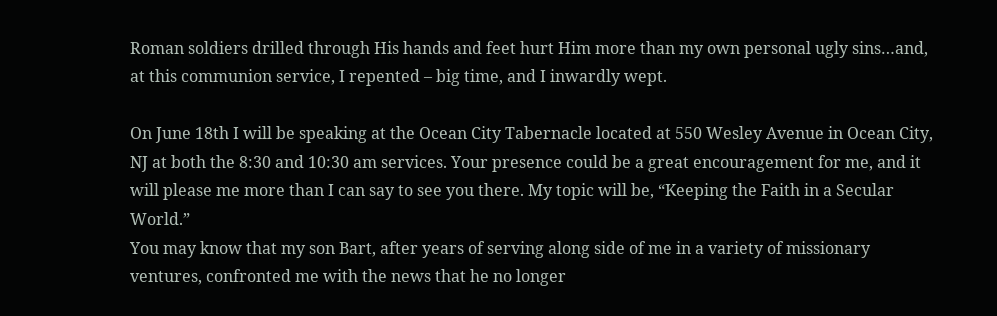Roman soldiers drilled through His hands and feet hurt Him more than my own personal ugly sins…and, at this communion service, I repented – big time, and I inwardly wept.

On June 18th I will be speaking at the Ocean City Tabernacle located at 550 Wesley Avenue in Ocean City, NJ at both the 8:30 and 10:30 am services. Your presence could be a great encouragement for me, and it will please me more than I can say to see you there. My topic will be, “Keeping the Faith in a Secular World.”
You may know that my son Bart, after years of serving along side of me in a variety of missionary ventures, confronted me with the news that he no longer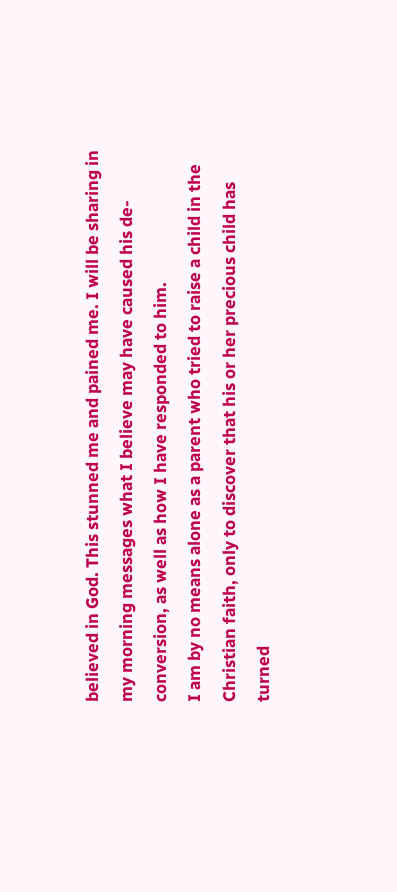believed in God. This stunned me and pained me. I will be sharing in my morning messages what I believe may have caused his de-conversion, as well as how I have responded to him.
I am by no means alone as a parent who tried to raise a child in the Christian faith, only to discover that his or her precious child has turned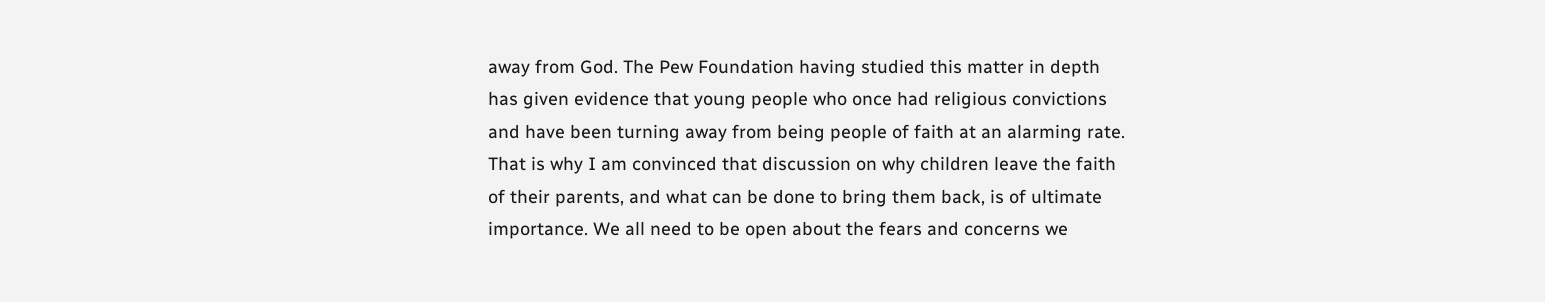away from God. The Pew Foundation having studied this matter in depth has given evidence that young people who once had religious convictions and have been turning away from being people of faith at an alarming rate. That is why I am convinced that discussion on why children leave the faith of their parents, and what can be done to bring them back, is of ultimate importance. We all need to be open about the fears and concerns we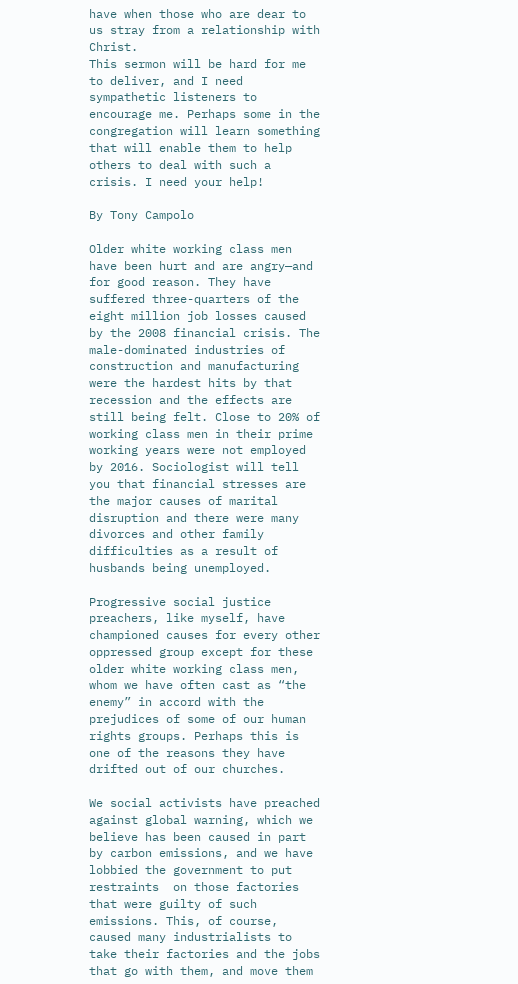have when those who are dear to us stray from a relationship with Christ.
This sermon will be hard for me to deliver, and I need sympathetic listeners to encourage me. Perhaps some in the congregation will learn something that will enable them to help others to deal with such a crisis. I need your help!

By Tony Campolo

Older white working class men have been hurt and are angry—and for good reason. They have suffered three-quarters of the eight million job losses caused by the 2008 financial crisis. The male-dominated industries of construction and manufacturing were the hardest hits by that recession and the effects are still being felt. Close to 20% of working class men in their prime working years were not employed by 2016. Sociologist will tell you that financial stresses are the major causes of marital disruption and there were many divorces and other family difficulties as a result of husbands being unemployed.

Progressive social justice preachers, like myself, have championed causes for every other oppressed group except for these older white working class men, whom we have often cast as “the enemy” in accord with the prejudices of some of our human rights groups. Perhaps this is one of the reasons they have drifted out of our churches.

We social activists have preached against global warning, which we believe has been caused in part by carbon emissions, and we have lobbied the government to put restraints  on those factories that were guilty of such emissions. This, of course, caused many industrialists to take their factories and the jobs that go with them, and move them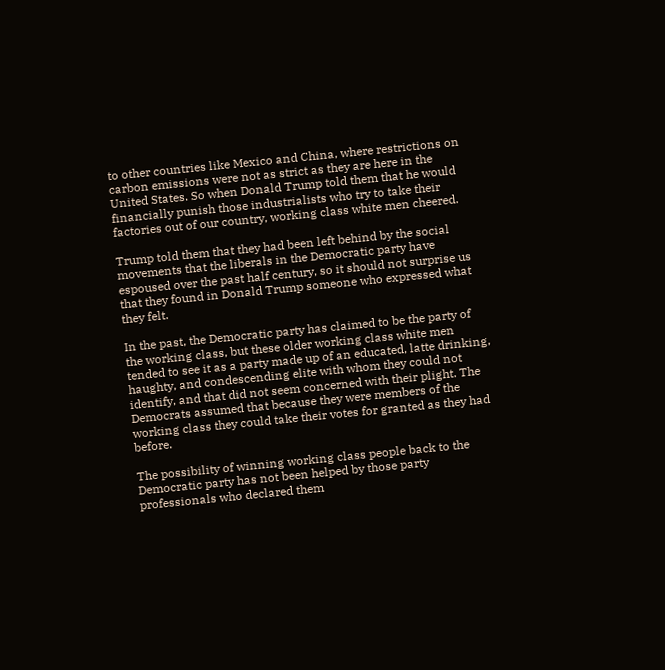to other countries like Mexico and China, where restrictions on carbon emissions were not as strict as they are here in the United States. So when Donald Trump told them that he would financially punish those industrialists who try to take their factories out of our country, working class white men cheered.

Trump told them that they had been left behind by the social movements that the liberals in the Democratic party have espoused over the past half century, so it should not surprise us that they found in Donald Trump someone who expressed what they felt.

In the past, the Democratic party has claimed to be the party of the working class, but these older working class white men tended to see it as a party made up of an educated, latte drinking, haughty, and condescending elite with whom they could not identify, and that did not seem concerned with their plight. The Democrats assumed that because they were members of the working class they could take their votes for granted as they had before.

The possibility of winning working class people back to the Democratic party has not been helped by those party professionals who declared them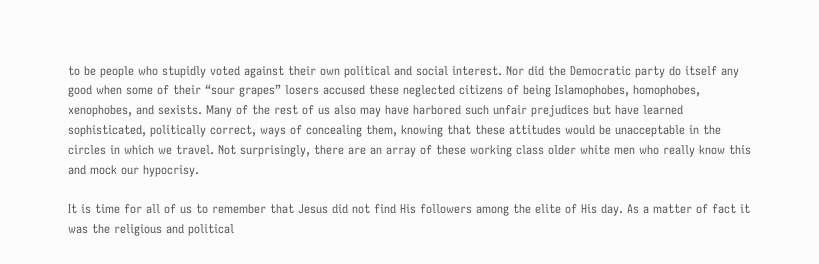to be people who stupidly voted against their own political and social interest. Nor did the Democratic party do itself any good when some of their “sour grapes” losers accused these neglected citizens of being Islamophobes, homophobes, xenophobes, and sexists. Many of the rest of us also may have harbored such unfair prejudices but have learned sophisticated, politically correct, ways of concealing them, knowing that these attitudes would be unacceptable in the circles in which we travel. Not surprisingly, there are an array of these working class older white men who really know this and mock our hypocrisy.

It is time for all of us to remember that Jesus did not find His followers among the elite of His day. As a matter of fact it was the religious and political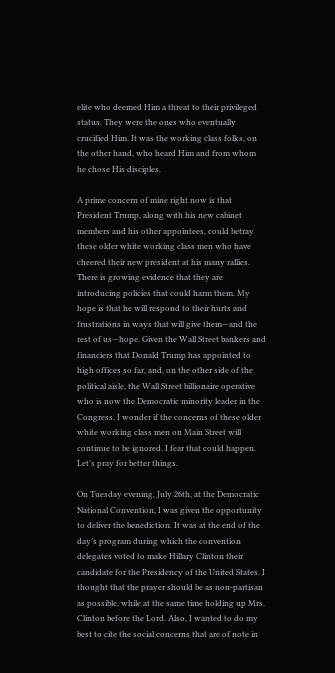elite who deemed Him a threat to their privileged status. They were the ones who eventually crucified Him. It was the working class folks, on the other hand, who heard Him and from whom he chose His disciples.

A prime concern of mine right now is that President Trump, along with his new cabinet members and his other appointees, could betray these older white working class men who have cheered their new president at his many rallies. There is growing evidence that they are introducing policies that could harm them. My hope is that he will respond to their hurts and frustrations in ways that will give them—and the rest of us—hope. Given the Wall Street bankers and financiers that Donald Trump has appointed to high offices so far, and, on the other side of the political aisle, the Wall Street billionaire operative who is now the Democratic minority leader in the Congress, I wonder if the concerns of these older white working class men on Main Street will continue to be ignored. I fear that could happen. Let’s pray for better things.

On Tuesday evening, July 26th, at the Democratic National Convention, I was given the opportunity to deliver the benediction. It was at the end of the day’s program during which the convention delegates voted to make Hillary Clinton their candidate for the Presidency of the United States. I thought that the prayer should be as non-partisan as possible, while at the same time holding up Mrs. Clinton before the Lord. Also, I wanted to do my best to cite the social concerns that are of note in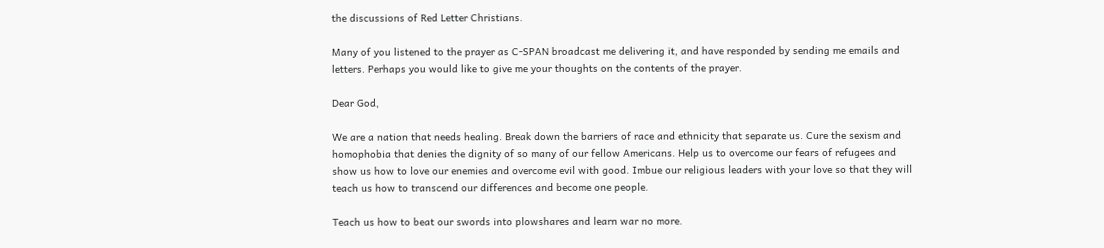the discussions of Red Letter Christians.

Many of you listened to the prayer as C-SPAN broadcast me delivering it, and have responded by sending me emails and letters. Perhaps you would like to give me your thoughts on the contents of the prayer.

Dear God,

We are a nation that needs healing. Break down the barriers of race and ethnicity that separate us. Cure the sexism and homophobia that denies the dignity of so many of our fellow Americans. Help us to overcome our fears of refugees and show us how to love our enemies and overcome evil with good. Imbue our religious leaders with your love so that they will teach us how to transcend our differences and become one people.

Teach us how to beat our swords into plowshares and learn war no more.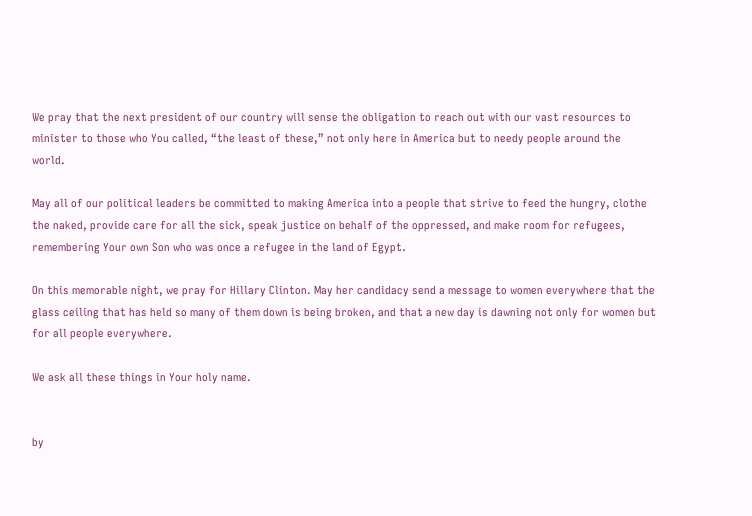We pray that the next president of our country will sense the obligation to reach out with our vast resources to minister to those who You called, “the least of these,” not only here in America but to needy people around the world.

May all of our political leaders be committed to making America into a people that strive to feed the hungry, clothe the naked, provide care for all the sick, speak justice on behalf of the oppressed, and make room for refugees, remembering Your own Son who was once a refugee in the land of Egypt.

On this memorable night, we pray for Hillary Clinton. May her candidacy send a message to women everywhere that the glass ceiling that has held so many of them down is being broken, and that a new day is dawning not only for women but for all people everywhere.

We ask all these things in Your holy name.


by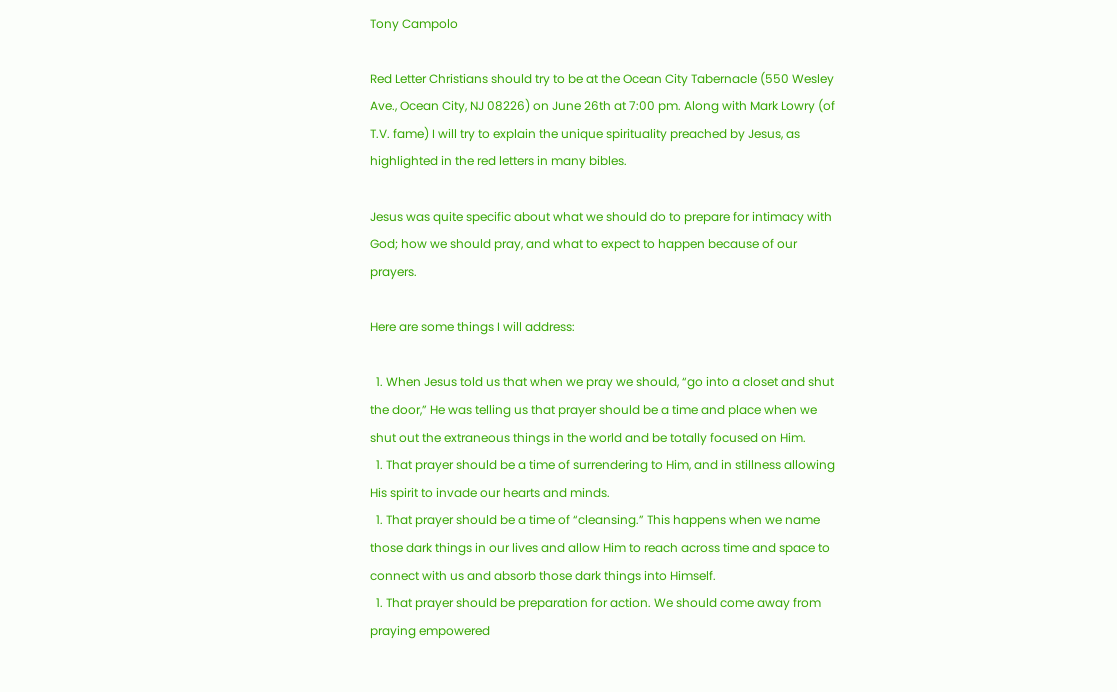Tony Campolo

Red Letter Christians should try to be at the Ocean City Tabernacle (550 Wesley Ave., Ocean City, NJ 08226) on June 26th at 7:00 pm. Along with Mark Lowry (of T.V. fame) I will try to explain the unique spirituality preached by Jesus, as highlighted in the red letters in many bibles.

Jesus was quite specific about what we should do to prepare for intimacy with God; how we should pray, and what to expect to happen because of our prayers.

Here are some things I will address:

  1. When Jesus told us that when we pray we should, “go into a closet and shut the door,” He was telling us that prayer should be a time and place when we shut out the extraneous things in the world and be totally focused on Him.
  1. That prayer should be a time of surrendering to Him, and in stillness allowing His spirit to invade our hearts and minds.
  1. That prayer should be a time of “cleansing.” This happens when we name those dark things in our lives and allow Him to reach across time and space to connect with us and absorb those dark things into Himself.
  1. That prayer should be preparation for action. We should come away from praying empowered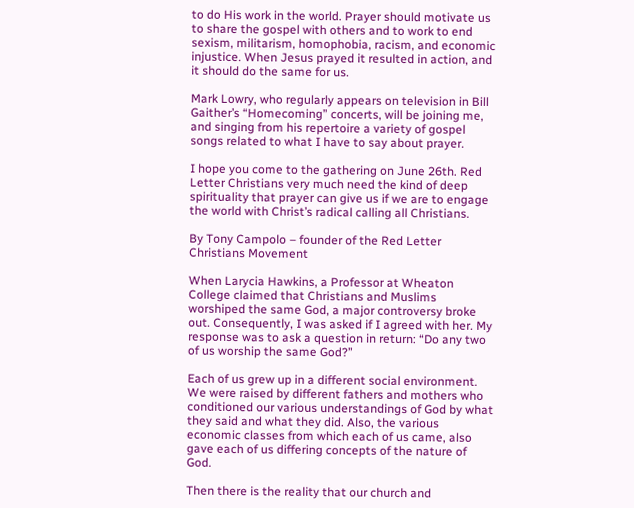to do His work in the world. Prayer should motivate us to share the gospel with others and to work to end sexism, militarism, homophobia, racism, and economic injustice. When Jesus prayed it resulted in action, and it should do the same for us.

Mark Lowry, who regularly appears on television in Bill Gaither’s “Homecoming” concerts, will be joining me, and singing from his repertoire a variety of gospel songs related to what I have to say about prayer.

I hope you come to the gathering on June 26th. Red Letter Christians very much need the kind of deep spirituality that prayer can give us if we are to engage the world with Christ’s radical calling all Christians.

By Tony Campolo – founder of the Red Letter Christians Movement

When Larycia Hawkins, a Professor at Wheaton College claimed that Christians and Muslims worshiped the same God, a major controversy broke out. Consequently, I was asked if I agreed with her. My response was to ask a question in return: “Do any two of us worship the same God?”

Each of us grew up in a different social environment. We were raised by different fathers and mothers who conditioned our various understandings of God by what they said and what they did. Also, the various economic classes from which each of us came, also gave each of us differing concepts of the nature of God.

Then there is the reality that our church and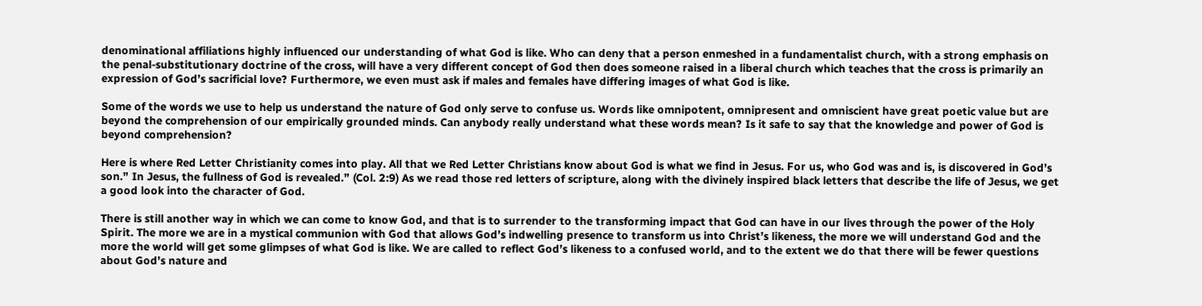denominational affiliations highly influenced our understanding of what God is like. Who can deny that a person enmeshed in a fundamentalist church, with a strong emphasis on the penal-substitutionary doctrine of the cross, will have a very different concept of God then does someone raised in a liberal church which teaches that the cross is primarily an expression of God’s sacrificial love? Furthermore, we even must ask if males and females have differing images of what God is like.

Some of the words we use to help us understand the nature of God only serve to confuse us. Words like omnipotent, omnipresent and omniscient have great poetic value but are beyond the comprehension of our empirically grounded minds. Can anybody really understand what these words mean? Is it safe to say that the knowledge and power of God is beyond comprehension?

Here is where Red Letter Christianity comes into play. All that we Red Letter Christians know about God is what we find in Jesus. For us, who God was and is, is discovered in God’s son.” In Jesus, the fullness of God is revealed.” (Col. 2:9) As we read those red letters of scripture, along with the divinely inspired black letters that describe the life of Jesus, we get a good look into the character of God.

There is still another way in which we can come to know God, and that is to surrender to the transforming impact that God can have in our lives through the power of the Holy Spirit. The more we are in a mystical communion with God that allows God’s indwelling presence to transform us into Christ’s likeness, the more we will understand God and the more the world will get some glimpses of what God is like. We are called to reflect God’s likeness to a confused world, and to the extent we do that there will be fewer questions about God’s nature and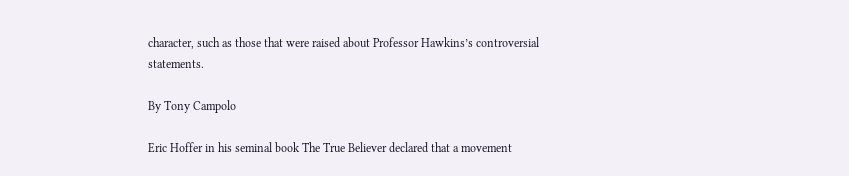character, such as those that were raised about Professor Hawkins’s controversial statements.

By Tony Campolo

Eric Hoffer in his seminal book The True Believer declared that a movement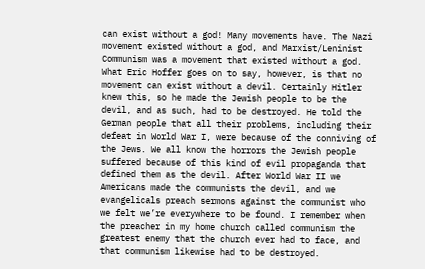can exist without a god! Many movements have. The Nazi movement existed without a god, and Marxist/Leninist Communism was a movement that existed without a god. What Eric Hoffer goes on to say, however, is that no movement can exist without a devil. Certainly Hitler knew this, so he made the Jewish people to be the devil, and as such, had to be destroyed. He told the German people that all their problems, including their defeat in World War I, were because of the conniving of the Jews. We all know the horrors the Jewish people suffered because of this kind of evil propaganda that defined them as the devil. After World War II we Americans made the communists the devil, and we evangelicals preach sermons against the communist who we felt we’re everywhere to be found. I remember when the preacher in my home church called communism the greatest enemy that the church ever had to face, and that communism likewise had to be destroyed.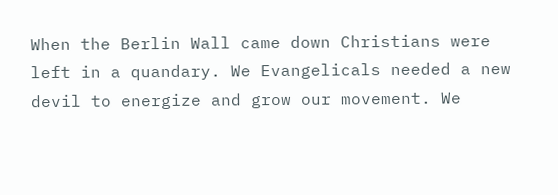When the Berlin Wall came down Christians were left in a quandary. We Evangelicals needed a new devil to energize and grow our movement. We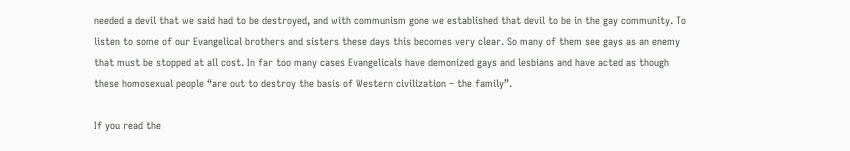needed a devil that we said had to be destroyed, and with communism gone we established that devil to be in the gay community. To listen to some of our Evangelical brothers and sisters these days this becomes very clear. So many of them see gays as an enemy that must be stopped at all cost. In far too many cases Evangelicals have demonized gays and lesbians and have acted as though these homosexual people “are out to destroy the basis of Western civilization – the family”.

If you read the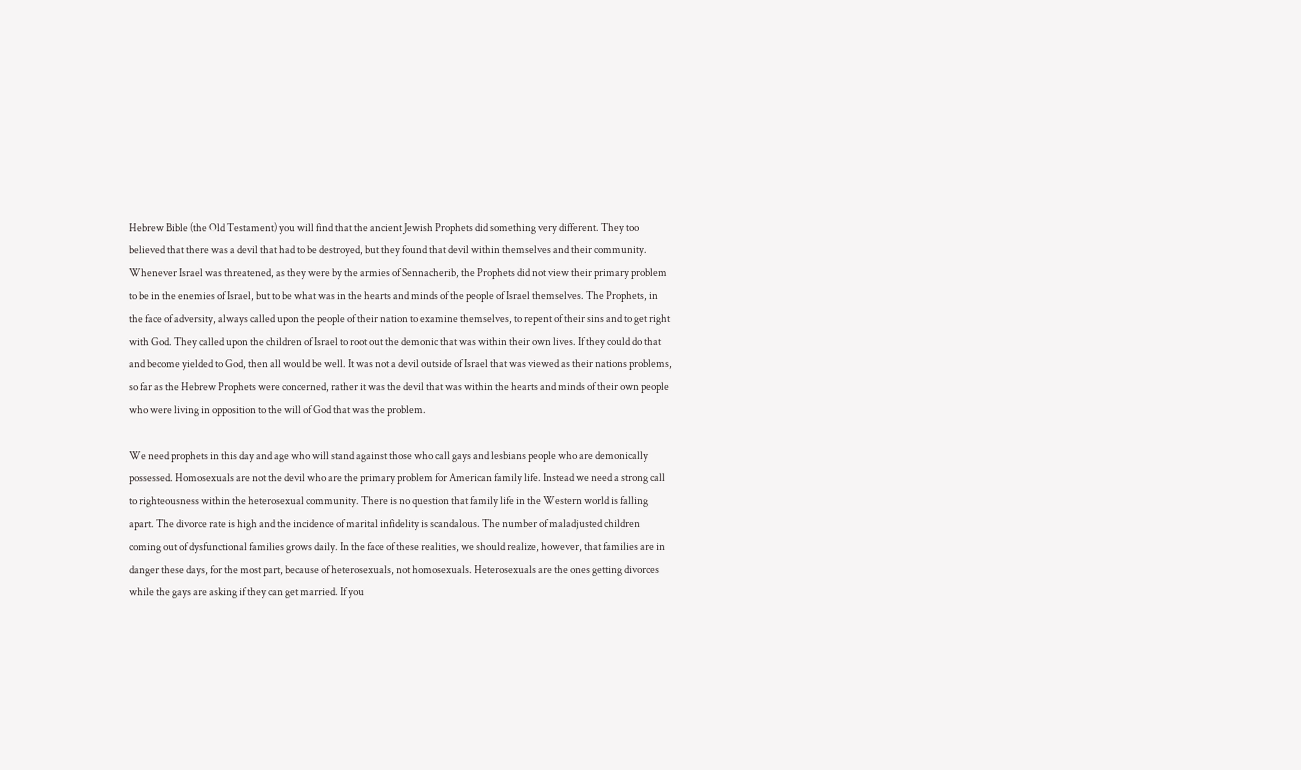Hebrew Bible (the Old Testament) you will find that the ancient Jewish Prophets did something very different. They too believed that there was a devil that had to be destroyed, but they found that devil within themselves and their community. Whenever Israel was threatened, as they were by the armies of Sennacherib, the Prophets did not view their primary problem to be in the enemies of Israel, but to be what was in the hearts and minds of the people of Israel themselves. The Prophets, in the face of adversity, always called upon the people of their nation to examine themselves, to repent of their sins and to get right with God. They called upon the children of Israel to root out the demonic that was within their own lives. If they could do that and become yielded to God, then all would be well. It was not a devil outside of Israel that was viewed as their nations problems, so far as the Hebrew Prophets were concerned, rather it was the devil that was within the hearts and minds of their own people who were living in opposition to the will of God that was the problem.

We need prophets in this day and age who will stand against those who call gays and lesbians people who are demonically possessed. Homosexuals are not the devil who are the primary problem for American family life. Instead we need a strong call to righteousness within the heterosexual community. There is no question that family life in the Western world is falling apart. The divorce rate is high and the incidence of marital infidelity is scandalous. The number of maladjusted children coming out of dysfunctional families grows daily. In the face of these realities, we should realize, however, that families are in danger these days, for the most part, because of heterosexuals, not homosexuals. Heterosexuals are the ones getting divorces while the gays are asking if they can get married. If you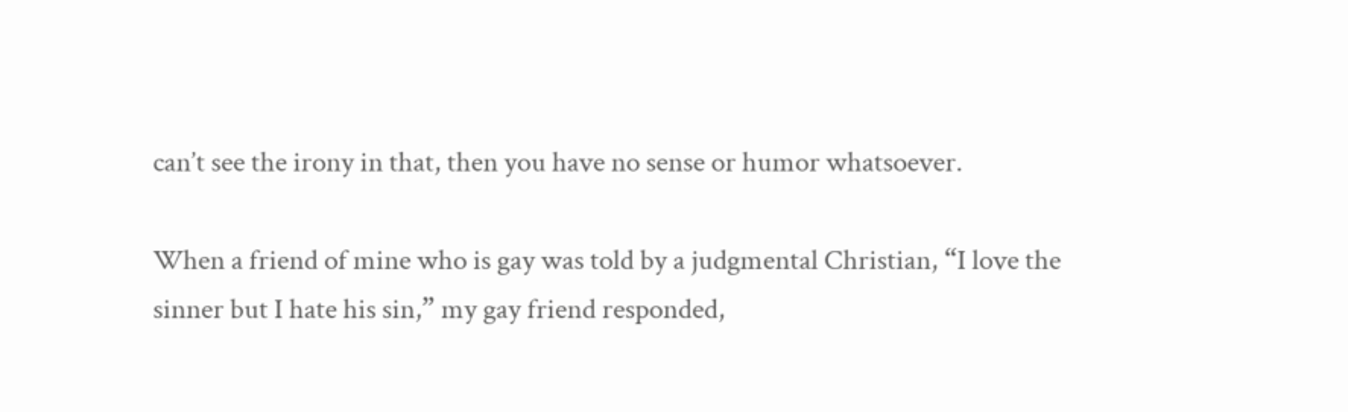can’t see the irony in that, then you have no sense or humor whatsoever.

When a friend of mine who is gay was told by a judgmental Christian, “I love the sinner but I hate his sin,” my gay friend responded,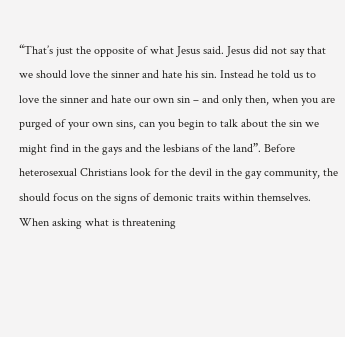“That’s just the opposite of what Jesus said. Jesus did not say that we should love the sinner and hate his sin. Instead he told us to love the sinner and hate our own sin – and only then, when you are purged of your own sins, can you begin to talk about the sin we might find in the gays and the lesbians of the land”. Before heterosexual Christians look for the devil in the gay community, the should focus on the signs of demonic traits within themselves. When asking what is threatening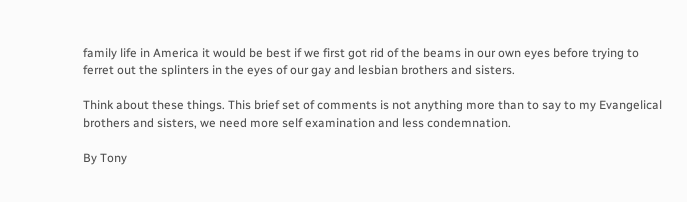family life in America it would be best if we first got rid of the beams in our own eyes before trying to ferret out the splinters in the eyes of our gay and lesbian brothers and sisters.

Think about these things. This brief set of comments is not anything more than to say to my Evangelical brothers and sisters, we need more self examination and less condemnation.

By Tony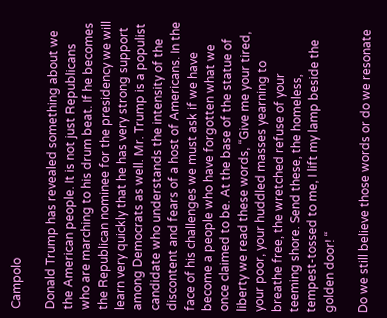Campolo

Donald Trump has revealed something about we the American people. It is not just Republicans who are marching to his drum beat. If he becomes the Republican nominee for the presidency we will learn very quickly that he has very strong support among Democrats as well. Mr. Trump is a populist candidate who understands the intensity of the discontent and fears of a host of Americans. In the face of his challenges we must ask if we have become a people who have forgotten what we once claimed to be. At the base of the statue of liberty we read these words, “Give me your tired, your poor, your huddled masses yearning to breathe free, the wretched refuse of your teeming shore. Send these, the homeless, tempest-tossed to me, I lift my lamp beside the golden door! “

Do we still believe those words or do we resonate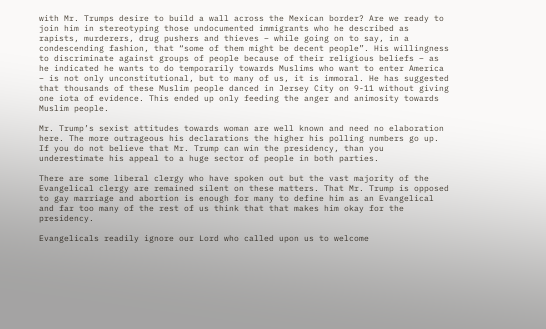with Mr. Trumps desire to build a wall across the Mexican border? Are we ready to join him in stereotyping those undocumented immigrants who he described as rapists, murderers, drug pushers and thieves – while going on to say, in a condescending fashion, that “some of them might be decent people”. His willingness to discriminate against groups of people because of their religious beliefs – as he indicated he wants to do temporarily towards Muslims who want to enter America – is not only unconstitutional, but to many of us, it is immoral. He has suggested that thousands of these Muslim people danced in Jersey City on 9-11 without giving one iota of evidence. This ended up only feeding the anger and animosity towards Muslim people.

Mr. Trump’s sexist attitudes towards woman are well known and need no elaboration here. The more outrageous his declarations the higher his polling numbers go up. If you do not believe that Mr. Trump can win the presidency, than you underestimate his appeal to a huge sector of people in both parties.

There are some liberal clergy who have spoken out but the vast majority of the Evangelical clergy are remained silent on these matters. That Mr. Trump is opposed to gay marriage and abortion is enough for many to define him as an Evangelical and far too many of the rest of us think that that makes him okay for the presidency.

Evangelicals readily ignore our Lord who called upon us to welcome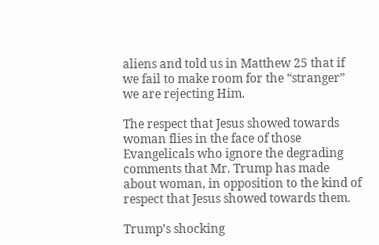aliens and told us in Matthew 25 that if we fail to make room for the “stranger” we are rejecting Him.

The respect that Jesus showed towards woman flies in the face of those Evangelicals who ignore the degrading comments that Mr. Trump has made about woman, in opposition to the kind of respect that Jesus showed towards them.

Trump’s shocking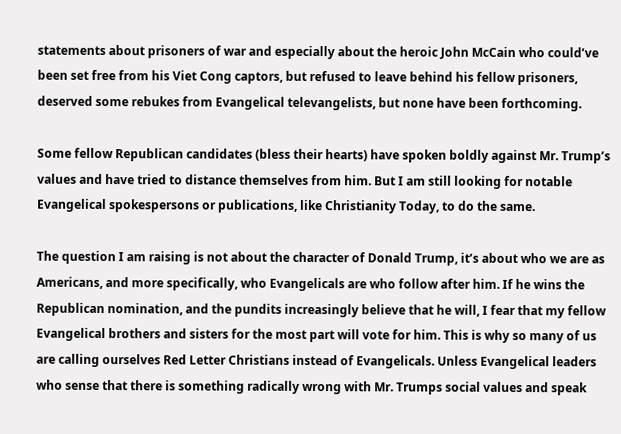statements about prisoners of war and especially about the heroic John McCain who could’ve been set free from his Viet Cong captors, but refused to leave behind his fellow prisoners, deserved some rebukes from Evangelical televangelists, but none have been forthcoming.

Some fellow Republican candidates (bless their hearts) have spoken boldly against Mr. Trump’s values and have tried to distance themselves from him. But I am still looking for notable Evangelical spokespersons or publications, like Christianity Today, to do the same.

The question I am raising is not about the character of Donald Trump, it’s about who we are as Americans, and more specifically, who Evangelicals are who follow after him. If he wins the Republican nomination, and the pundits increasingly believe that he will, I fear that my fellow Evangelical brothers and sisters for the most part will vote for him. This is why so many of us are calling ourselves Red Letter Christians instead of Evangelicals. Unless Evangelical leaders who sense that there is something radically wrong with Mr. Trumps social values and speak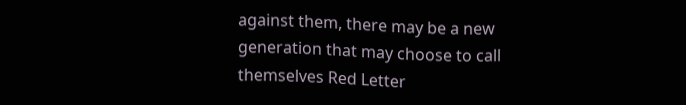against them, there may be a new generation that may choose to call themselves Red Letter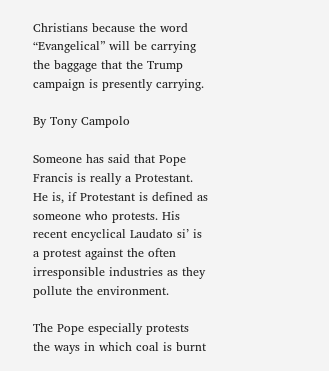Christians because the word “Evangelical” will be carrying the baggage that the Trump campaign is presently carrying.

By Tony Campolo

Someone has said that Pope Francis is really a Protestant. He is, if Protestant is defined as someone who protests. His recent encyclical Laudato si’ is a protest against the often irresponsible industries as they pollute the environment.

The Pope especially protests the ways in which coal is burnt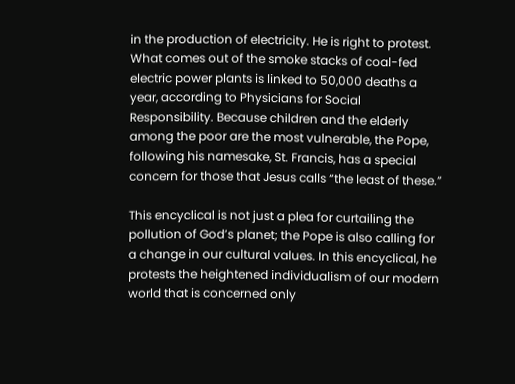in the production of electricity. He is right to protest. What comes out of the smoke stacks of coal-fed electric power plants is linked to 50,000 deaths a year, according to Physicians for Social Responsibility. Because children and the elderly among the poor are the most vulnerable, the Pope, following his namesake, St. Francis, has a special concern for those that Jesus calls “the least of these.”

This encyclical is not just a plea for curtailing the pollution of God’s planet; the Pope is also calling for a change in our cultural values. In this encyclical, he protests the heightened individualism of our modern world that is concerned only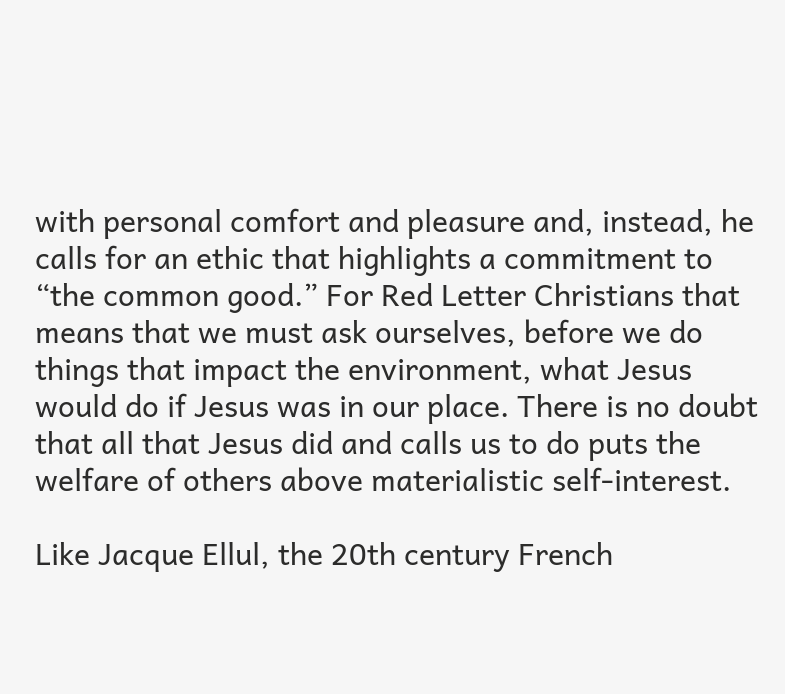with personal comfort and pleasure and, instead, he calls for an ethic that highlights a commitment to “the common good.” For Red Letter Christians that means that we must ask ourselves, before we do things that impact the environment, what Jesus would do if Jesus was in our place. There is no doubt that all that Jesus did and calls us to do puts the welfare of others above materialistic self-interest.

Like Jacque Ellul, the 20th century French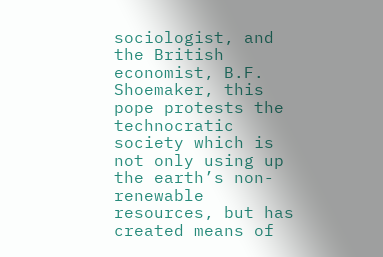sociologist, and the British economist, B.F. Shoemaker, this pope protests the technocratic society which is not only using up the earth’s non-renewable resources, but has created means of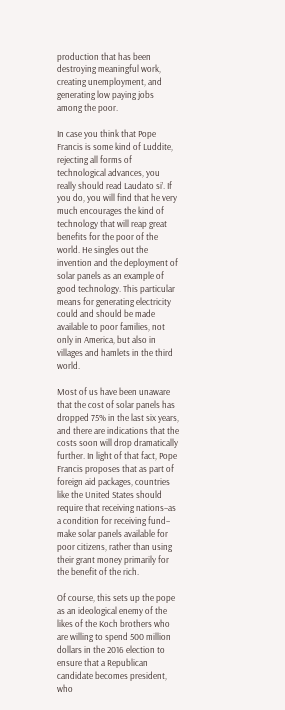production that has been destroying meaningful work, creating unemployment, and generating low paying jobs among the poor.

In case you think that Pope Francis is some kind of Luddite, rejecting all forms of technological advances, you really should read Laudato si’. If you do, you will find that he very much encourages the kind of technology that will reap great benefits for the poor of the world. He singles out the invention and the deployment of solar panels as an example of good technology. This particular means for generating electricity could and should be made available to poor families, not only in America, but also in villages and hamlets in the third world.

Most of us have been unaware that the cost of solar panels has dropped 75% in the last six years, and there are indications that the costs soon will drop dramatically further. In light of that fact, Pope Francis proposes that as part of foreign aid packages, countries like the United States should require that receiving nations–as a condition for receiving fund– make solar panels available for poor citizens, rather than using their grant money primarily for the benefit of the rich.

Of course, this sets up the pope as an ideological enemy of the likes of the Koch brothers who are willing to spend 500 million dollars in the 2016 election to ensure that a Republican candidate becomes president, who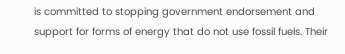is committed to stopping government endorsement and support for forms of energy that do not use fossil fuels. Their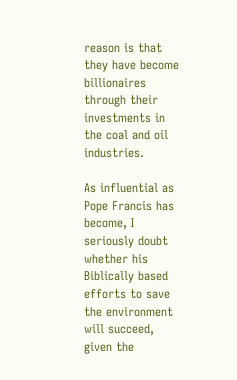reason is that they have become billionaires through their investments in the coal and oil industries.

As influential as Pope Francis has become, I seriously doubt whether his Biblically based efforts to save the environment will succeed, given the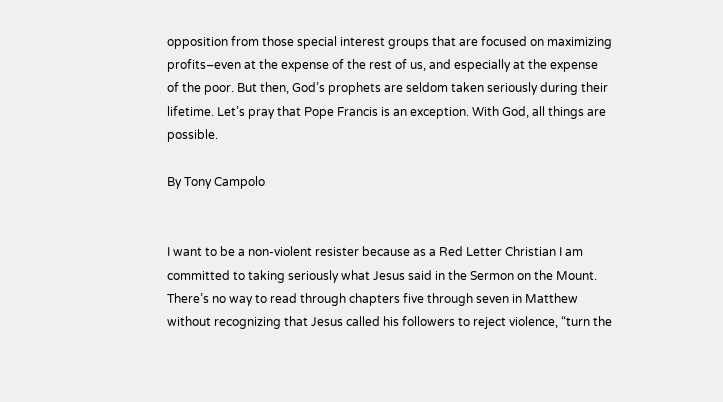opposition from those special interest groups that are focused on maximizing profits–even at the expense of the rest of us, and especially at the expense of the poor. But then, God’s prophets are seldom taken seriously during their lifetime. Let’s pray that Pope Francis is an exception. With God, all things are possible.

By Tony Campolo


I want to be a non-violent resister because as a Red Letter Christian I am committed to taking seriously what Jesus said in the Sermon on the Mount. There’s no way to read through chapters five through seven in Matthew without recognizing that Jesus called his followers to reject violence, “turn the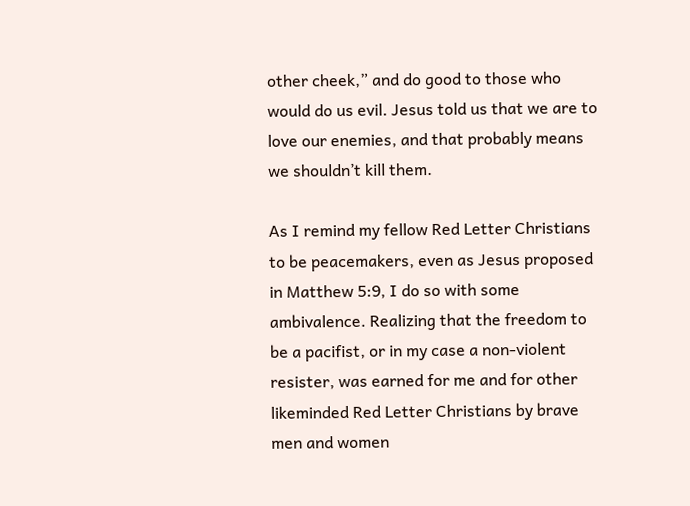other cheek,” and do good to those who would do us evil. Jesus told us that we are to love our enemies, and that probably means we shouldn’t kill them.

As I remind my fellow Red Letter Christians to be peacemakers, even as Jesus proposed in Matthew 5:9, I do so with some ambivalence. Realizing that the freedom to be a pacifist, or in my case a non-violent resister, was earned for me and for other likeminded Red Letter Christians by brave men and women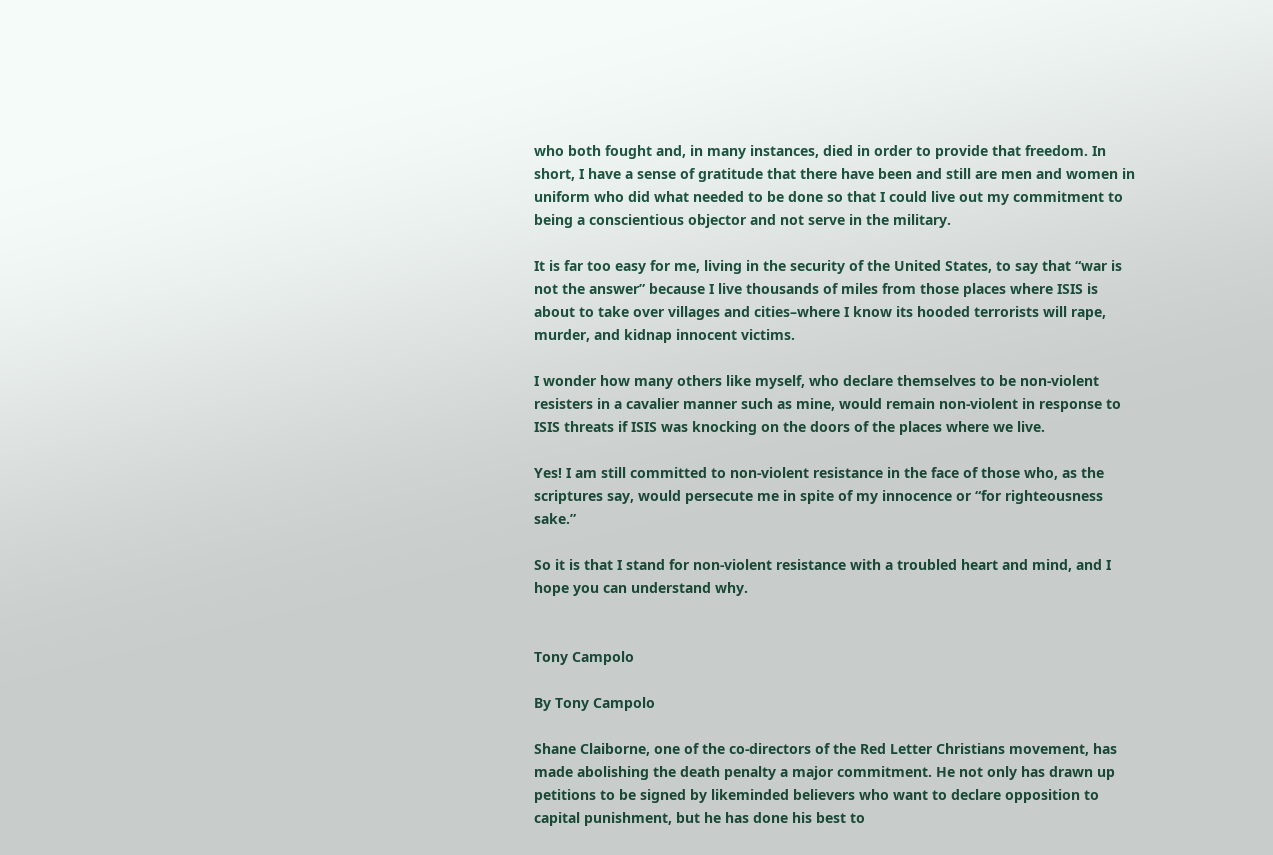who both fought and, in many instances, died in order to provide that freedom. In short, I have a sense of gratitude that there have been and still are men and women in uniform who did what needed to be done so that I could live out my commitment to being a conscientious objector and not serve in the military.

It is far too easy for me, living in the security of the United States, to say that “war is not the answer” because I live thousands of miles from those places where ISIS is about to take over villages and cities–where I know its hooded terrorists will rape, murder, and kidnap innocent victims.

I wonder how many others like myself, who declare themselves to be non-violent resisters in a cavalier manner such as mine, would remain non-violent in response to ISIS threats if ISIS was knocking on the doors of the places where we live.

Yes! I am still committed to non-violent resistance in the face of those who, as the scriptures say, would persecute me in spite of my innocence or “for righteousness sake.”

So it is that I stand for non-violent resistance with a troubled heart and mind, and I hope you can understand why.


Tony Campolo

By Tony Campolo

Shane Claiborne, one of the co-directors of the Red Letter Christians movement, has made abolishing the death penalty a major commitment. He not only has drawn up petitions to be signed by likeminded believers who want to declare opposition to capital punishment, but he has done his best to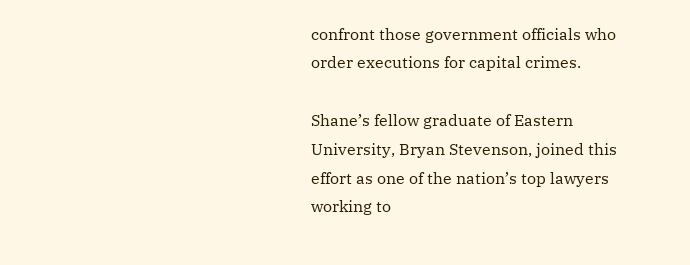confront those government officials who order executions for capital crimes.

Shane’s fellow graduate of Eastern University, Bryan Stevenson, joined this effort as one of the nation’s top lawyers working to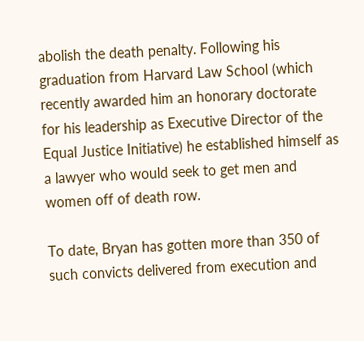abolish the death penalty. Following his graduation from Harvard Law School (which recently awarded him an honorary doctorate for his leadership as Executive Director of the Equal Justice Initiative) he established himself as a lawyer who would seek to get men and women off of death row.

To date, Bryan has gotten more than 350 of such convicts delivered from execution and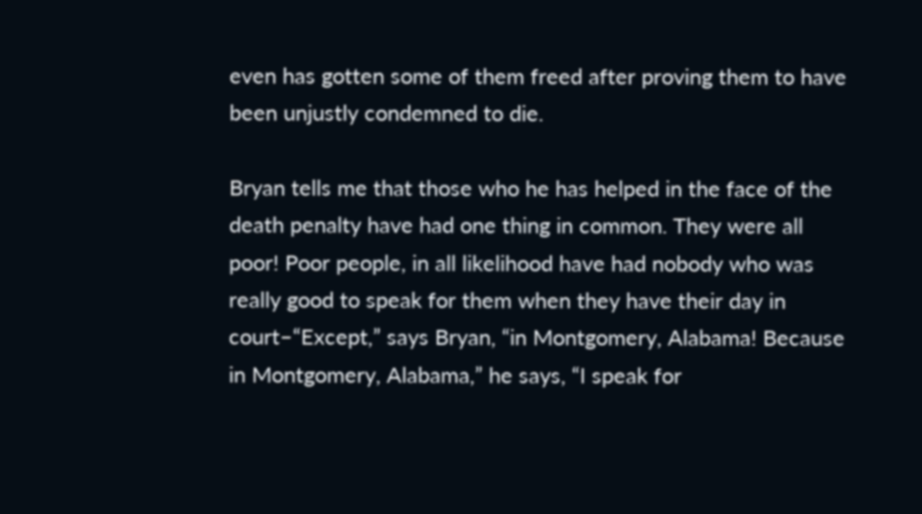even has gotten some of them freed after proving them to have been unjustly condemned to die.

Bryan tells me that those who he has helped in the face of the death penalty have had one thing in common. They were all poor! Poor people, in all likelihood have had nobody who was really good to speak for them when they have their day in court–“Except,” says Bryan, “in Montgomery, Alabama! Because in Montgomery, Alabama,” he says, “I speak for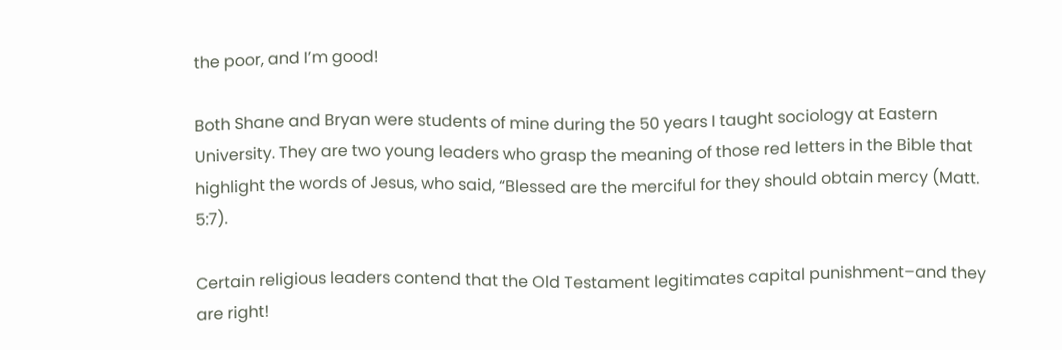the poor, and I’m good!

Both Shane and Bryan were students of mine during the 50 years I taught sociology at Eastern University. They are two young leaders who grasp the meaning of those red letters in the Bible that highlight the words of Jesus, who said, “Blessed are the merciful for they should obtain mercy (Matt. 5:7).

Certain religious leaders contend that the Old Testament legitimates capital punishment–and they are right!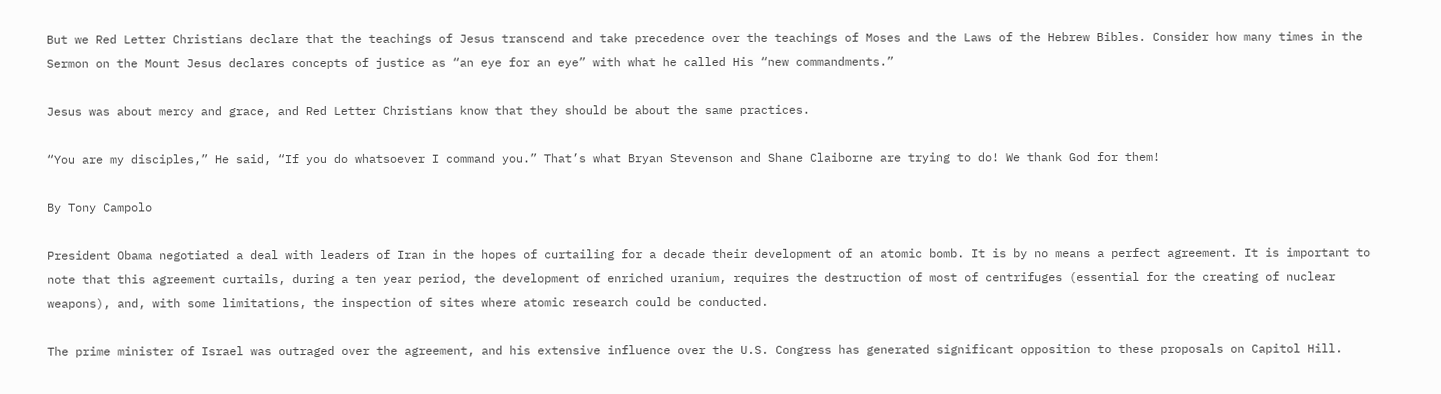But we Red Letter Christians declare that the teachings of Jesus transcend and take precedence over the teachings of Moses and the Laws of the Hebrew Bibles. Consider how many times in the Sermon on the Mount Jesus declares concepts of justice as “an eye for an eye” with what he called His “new commandments.”

Jesus was about mercy and grace, and Red Letter Christians know that they should be about the same practices.

“You are my disciples,” He said, “If you do whatsoever I command you.” That’s what Bryan Stevenson and Shane Claiborne are trying to do! We thank God for them!

By Tony Campolo

President Obama negotiated a deal with leaders of Iran in the hopes of curtailing for a decade their development of an atomic bomb. It is by no means a perfect agreement. It is important to note that this agreement curtails, during a ten year period, the development of enriched uranium, requires the destruction of most of centrifuges (essential for the creating of nuclear weapons), and, with some limitations, the inspection of sites where atomic research could be conducted.

The prime minister of Israel was outraged over the agreement, and his extensive influence over the U.S. Congress has generated significant opposition to these proposals on Capitol Hill.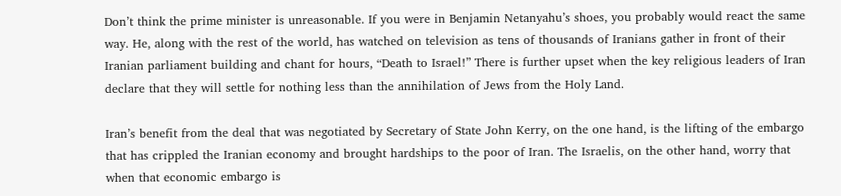Don’t think the prime minister is unreasonable. If you were in Benjamin Netanyahu’s shoes, you probably would react the same way. He, along with the rest of the world, has watched on television as tens of thousands of Iranians gather in front of their Iranian parliament building and chant for hours, “Death to Israel!” There is further upset when the key religious leaders of Iran declare that they will settle for nothing less than the annihilation of Jews from the Holy Land.

Iran’s benefit from the deal that was negotiated by Secretary of State John Kerry, on the one hand, is the lifting of the embargo that has crippled the Iranian economy and brought hardships to the poor of Iran. The Israelis, on the other hand, worry that when that economic embargo is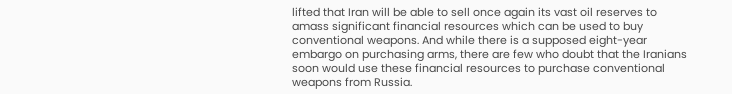lifted that Iran will be able to sell once again its vast oil reserves to amass significant financial resources which can be used to buy conventional weapons. And while there is a supposed eight-year embargo on purchasing arms, there are few who doubt that the Iranians soon would use these financial resources to purchase conventional weapons from Russia.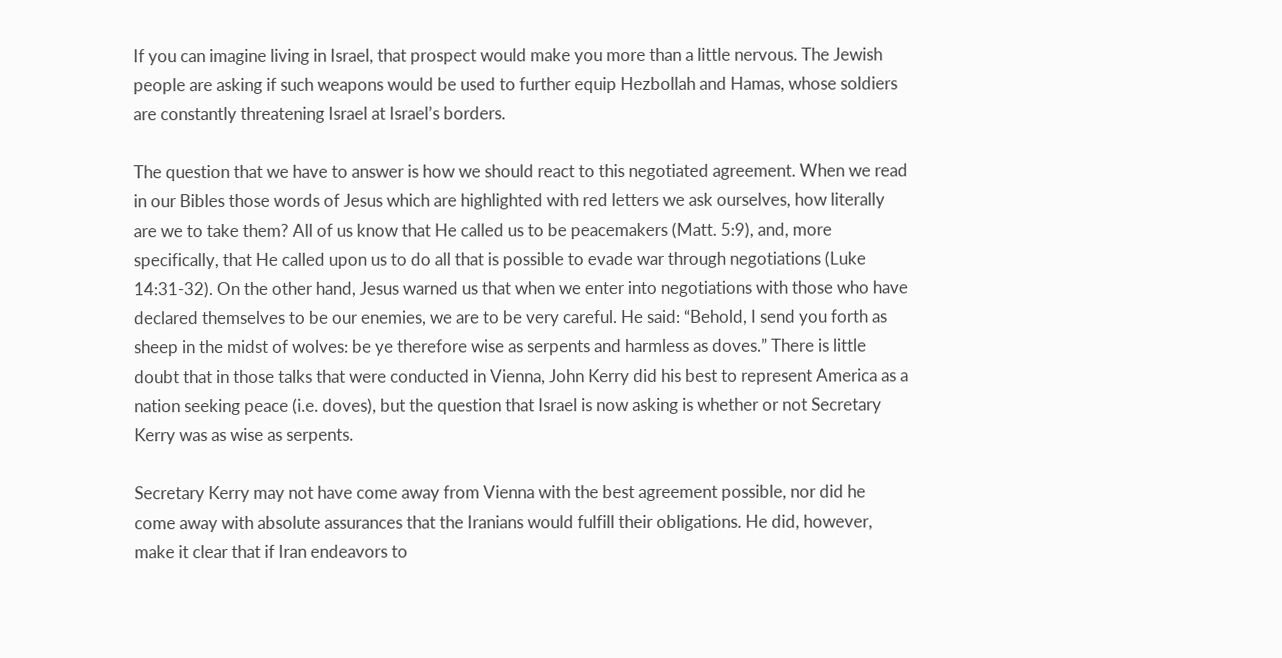If you can imagine living in Israel, that prospect would make you more than a little nervous. The Jewish people are asking if such weapons would be used to further equip Hezbollah and Hamas, whose soldiers are constantly threatening Israel at Israel’s borders.

The question that we have to answer is how we should react to this negotiated agreement. When we read in our Bibles those words of Jesus which are highlighted with red letters we ask ourselves, how literally are we to take them? All of us know that He called us to be peacemakers (Matt. 5:9), and, more specifically, that He called upon us to do all that is possible to evade war through negotiations (Luke 14:31-32). On the other hand, Jesus warned us that when we enter into negotiations with those who have declared themselves to be our enemies, we are to be very careful. He said: “Behold, I send you forth as sheep in the midst of wolves: be ye therefore wise as serpents and harmless as doves.” There is little doubt that in those talks that were conducted in Vienna, John Kerry did his best to represent America as a nation seeking peace (i.e. doves), but the question that Israel is now asking is whether or not Secretary Kerry was as wise as serpents.

Secretary Kerry may not have come away from Vienna with the best agreement possible, nor did he come away with absolute assurances that the Iranians would fulfill their obligations. He did, however, make it clear that if Iran endeavors to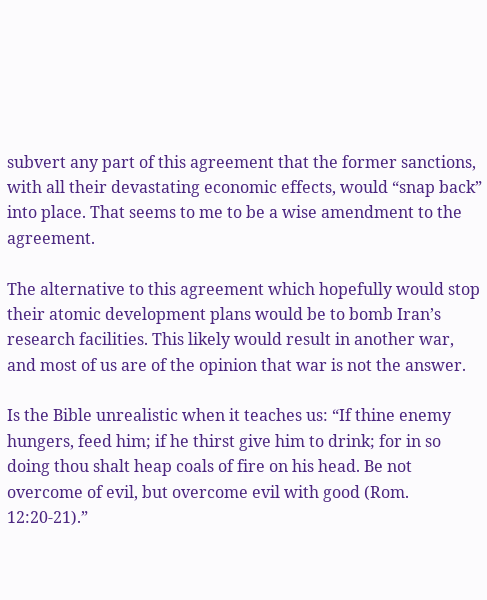subvert any part of this agreement that the former sanctions, with all their devastating economic effects, would “snap back” into place. That seems to me to be a wise amendment to the agreement.

The alternative to this agreement which hopefully would stop their atomic development plans would be to bomb Iran’s research facilities. This likely would result in another war, and most of us are of the opinion that war is not the answer.

Is the Bible unrealistic when it teaches us: “If thine enemy hungers, feed him; if he thirst give him to drink; for in so doing thou shalt heap coals of fire on his head. Be not overcome of evil, but overcome evil with good (Rom. 12:20-21).”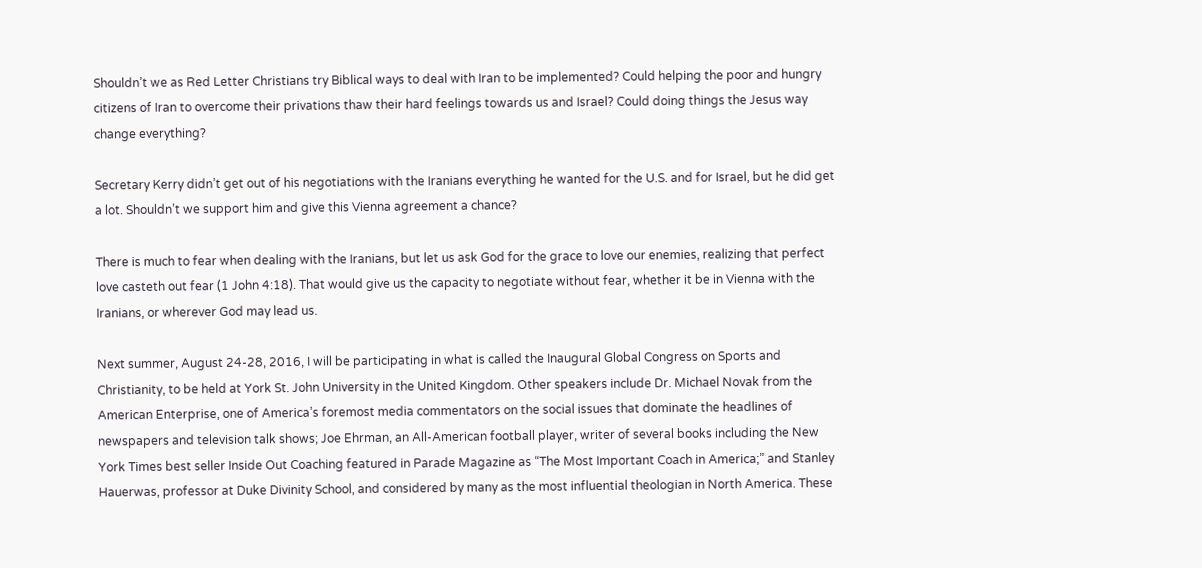Shouldn’t we as Red Letter Christians try Biblical ways to deal with Iran to be implemented? Could helping the poor and hungry citizens of Iran to overcome their privations thaw their hard feelings towards us and Israel? Could doing things the Jesus way change everything?

Secretary Kerry didn’t get out of his negotiations with the Iranians everything he wanted for the U.S. and for Israel, but he did get a lot. Shouldn’t we support him and give this Vienna agreement a chance?

There is much to fear when dealing with the Iranians, but let us ask God for the grace to love our enemies, realizing that perfect love casteth out fear (1 John 4:18). That would give us the capacity to negotiate without fear, whether it be in Vienna with the Iranians, or wherever God may lead us.

Next summer, August 24-28, 2016, I will be participating in what is called the Inaugural Global Congress on Sports and Christianity, to be held at York St. John University in the United Kingdom. Other speakers include Dr. Michael Novak from the American Enterprise, one of America’s foremost media commentators on the social issues that dominate the headlines of newspapers and television talk shows; Joe Ehrman, an All-American football player, writer of several books including the New York Times best seller Inside Out Coaching featured in Parade Magazine as “The Most Important Coach in America;” and Stanley Hauerwas, professor at Duke Divinity School, and considered by many as the most influential theologian in North America. These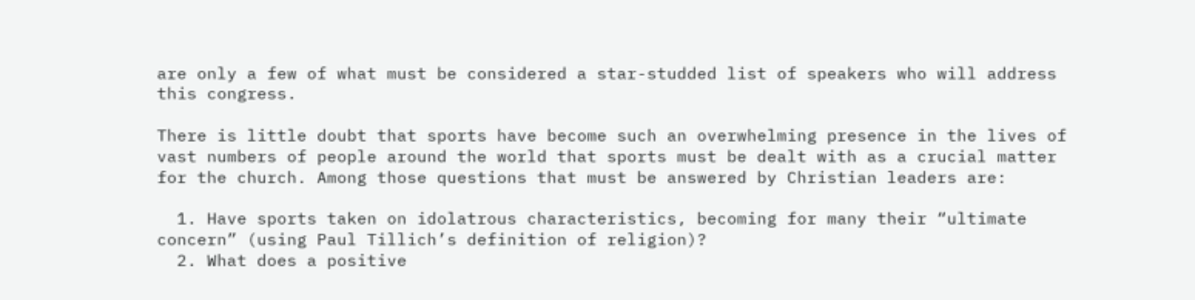are only a few of what must be considered a star-studded list of speakers who will address this congress.

There is little doubt that sports have become such an overwhelming presence in the lives of vast numbers of people around the world that sports must be dealt with as a crucial matter for the church. Among those questions that must be answered by Christian leaders are:

  1. Have sports taken on idolatrous characteristics, becoming for many their “ultimate concern” (using Paul Tillich’s definition of religion)?
  2. What does a positive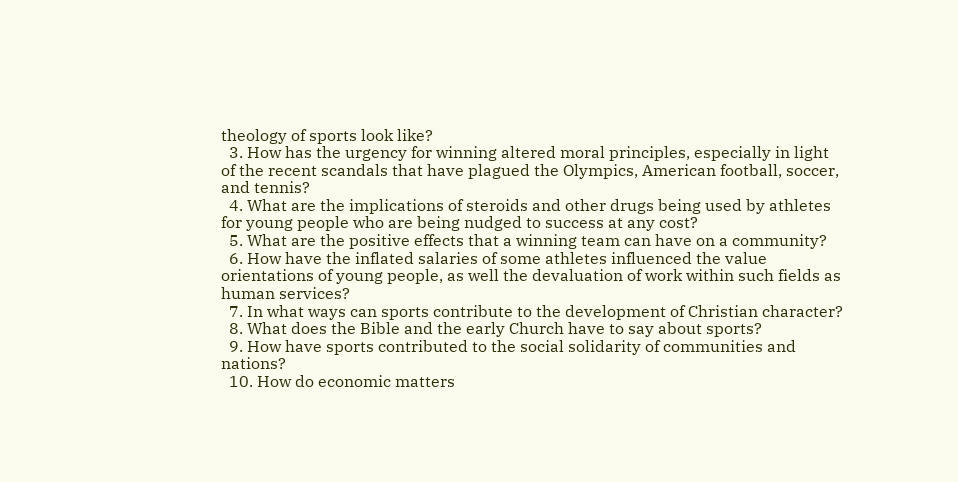theology of sports look like?
  3. How has the urgency for winning altered moral principles, especially in light of the recent scandals that have plagued the Olympics, American football, soccer, and tennis?
  4. What are the implications of steroids and other drugs being used by athletes for young people who are being nudged to success at any cost?
  5. What are the positive effects that a winning team can have on a community?
  6. How have the inflated salaries of some athletes influenced the value orientations of young people, as well the devaluation of work within such fields as human services?
  7. In what ways can sports contribute to the development of Christian character?
  8. What does the Bible and the early Church have to say about sports?
  9. How have sports contributed to the social solidarity of communities and nations?
  10. How do economic matters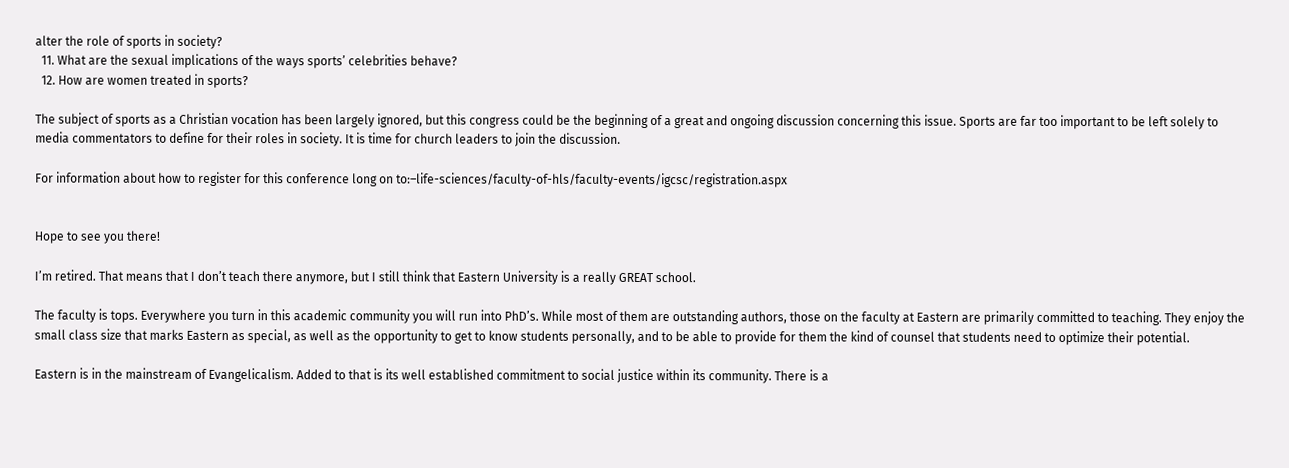alter the role of sports in society?
  11. What are the sexual implications of the ways sports’ celebrities behave?
  12. How are women treated in sports?

The subject of sports as a Christian vocation has been largely ignored, but this congress could be the beginning of a great and ongoing discussion concerning this issue. Sports are far too important to be left solely to media commentators to define for their roles in society. It is time for church leaders to join the discussion.

For information about how to register for this conference long on to:–life-sciences/faculty-of-hls/faculty-events/igcsc/registration.aspx


Hope to see you there!

I’m retired. That means that I don’t teach there anymore, but I still think that Eastern University is a really GREAT school.

The faculty is tops. Everywhere you turn in this academic community you will run into PhD’s. While most of them are outstanding authors, those on the faculty at Eastern are primarily committed to teaching. They enjoy the small class size that marks Eastern as special, as well as the opportunity to get to know students personally, and to be able to provide for them the kind of counsel that students need to optimize their potential.

Eastern is in the mainstream of Evangelicalism. Added to that is its well established commitment to social justice within its community. There is a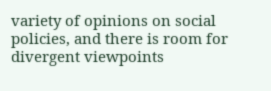variety of opinions on social policies, and there is room for divergent viewpoints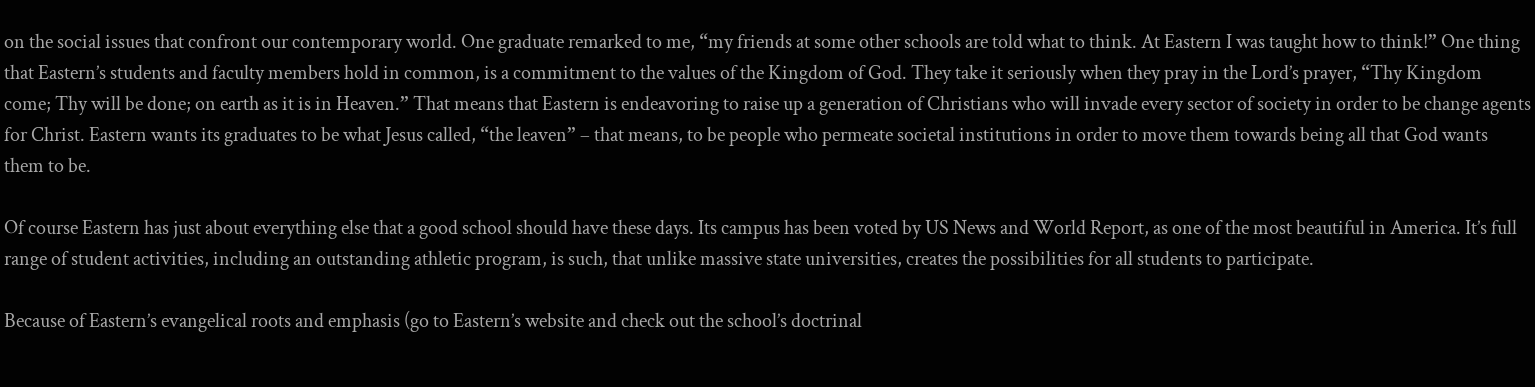on the social issues that confront our contemporary world. One graduate remarked to me, “my friends at some other schools are told what to think. At Eastern I was taught how to think!” One thing that Eastern’s students and faculty members hold in common, is a commitment to the values of the Kingdom of God. They take it seriously when they pray in the Lord’s prayer, “Thy Kingdom come; Thy will be done; on earth as it is in Heaven.” That means that Eastern is endeavoring to raise up a generation of Christians who will invade every sector of society in order to be change agents for Christ. Eastern wants its graduates to be what Jesus called, “the leaven” – that means, to be people who permeate societal institutions in order to move them towards being all that God wants them to be.

Of course Eastern has just about everything else that a good school should have these days. Its campus has been voted by US News and World Report, as one of the most beautiful in America. It’s full range of student activities, including an outstanding athletic program, is such, that unlike massive state universities, creates the possibilities for all students to participate.

Because of Eastern’s evangelical roots and emphasis (go to Eastern’s website and check out the school’s doctrinal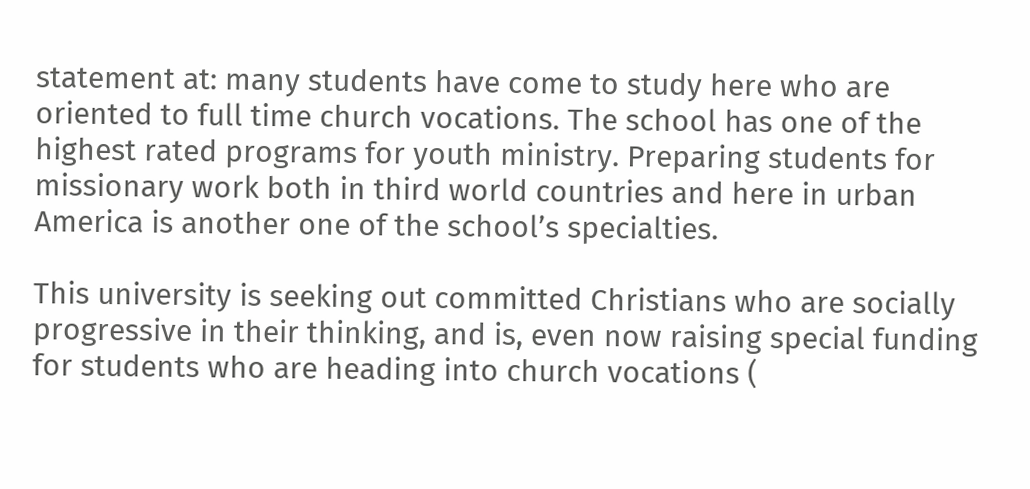statement at: many students have come to study here who are oriented to full time church vocations. The school has one of the highest rated programs for youth ministry. Preparing students for missionary work both in third world countries and here in urban America is another one of the school’s specialties.

This university is seeking out committed Christians who are socially progressive in their thinking, and is, even now raising special funding for students who are heading into church vocations (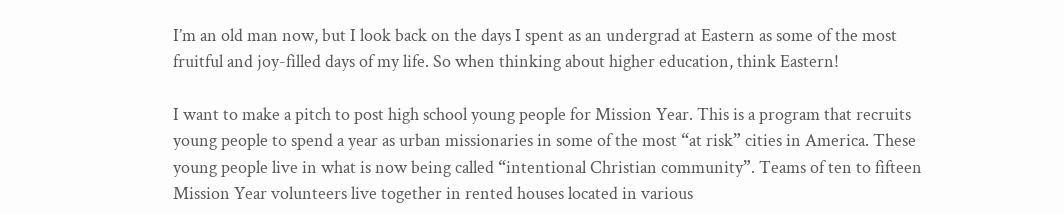I’m an old man now, but I look back on the days I spent as an undergrad at Eastern as some of the most fruitful and joy-filled days of my life. So when thinking about higher education, think Eastern!

I want to make a pitch to post high school young people for Mission Year. This is a program that recruits young people to spend a year as urban missionaries in some of the most “at risk” cities in America. These young people live in what is now being called “intentional Christian community”. Teams of ten to fifteen Mission Year volunteers live together in rented houses located in various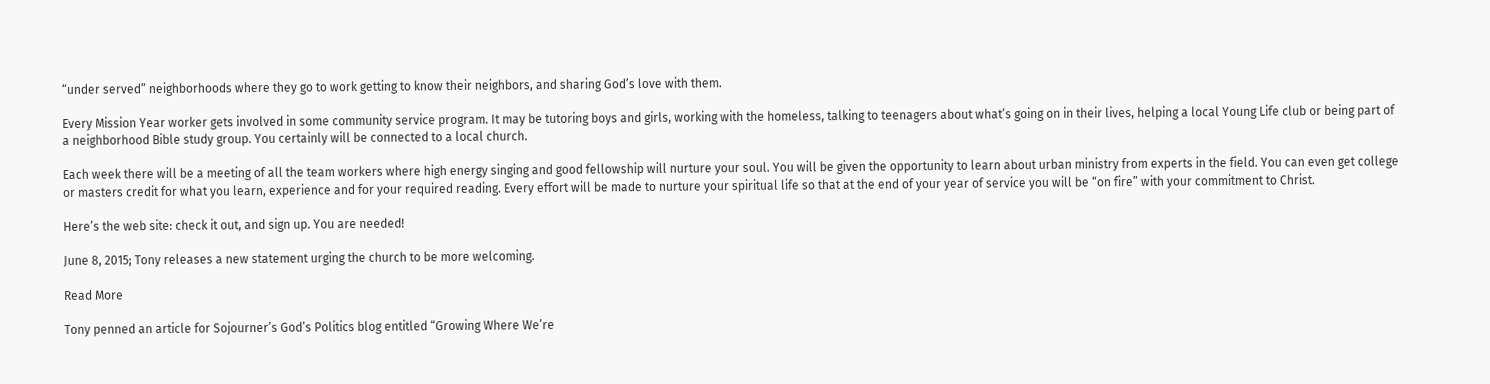“under served” neighborhoods where they go to work getting to know their neighbors, and sharing God’s love with them.

Every Mission Year worker gets involved in some community service program. It may be tutoring boys and girls, working with the homeless, talking to teenagers about what’s going on in their lives, helping a local Young Life club or being part of a neighborhood Bible study group. You certainly will be connected to a local church.

Each week there will be a meeting of all the team workers where high energy singing and good fellowship will nurture your soul. You will be given the opportunity to learn about urban ministry from experts in the field. You can even get college or masters credit for what you learn, experience and for your required reading. Every effort will be made to nurture your spiritual life so that at the end of your year of service you will be “on fire” with your commitment to Christ.

Here’s the web site: check it out, and sign up. You are needed!

June 8, 2015; Tony releases a new statement urging the church to be more welcoming.

Read More

Tony penned an article for Sojourner’s God’s Politics blog entitled “Growing Where We’re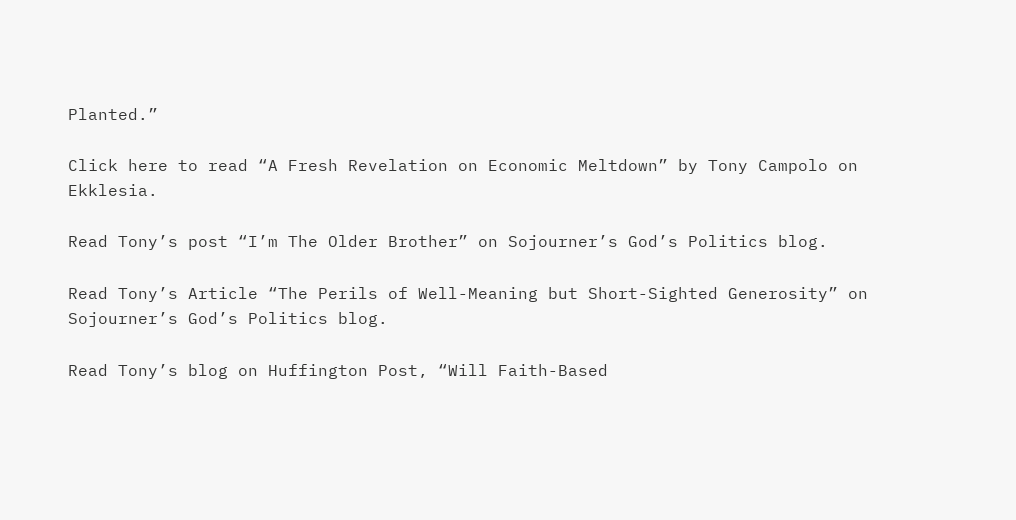Planted.”

Click here to read “A Fresh Revelation on Economic Meltdown” by Tony Campolo on Ekklesia.

Read Tony’s post “I’m The Older Brother” on Sojourner’s God’s Politics blog.

Read Tony’s Article “The Perils of Well-Meaning but Short-Sighted Generosity” on Sojourner’s God’s Politics blog.

Read Tony’s blog on Huffington Post, “Will Faith-Based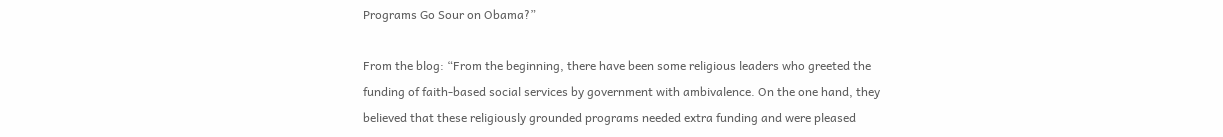Programs Go Sour on Obama?”

From the blog: “From the beginning, there have been some religious leaders who greeted the funding of faith-based social services by government with ambivalence. On the one hand, they believed that these religiously grounded programs needed extra funding and were pleased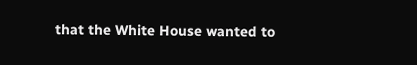that the White House wanted to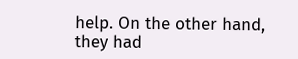help. On the other hand, they had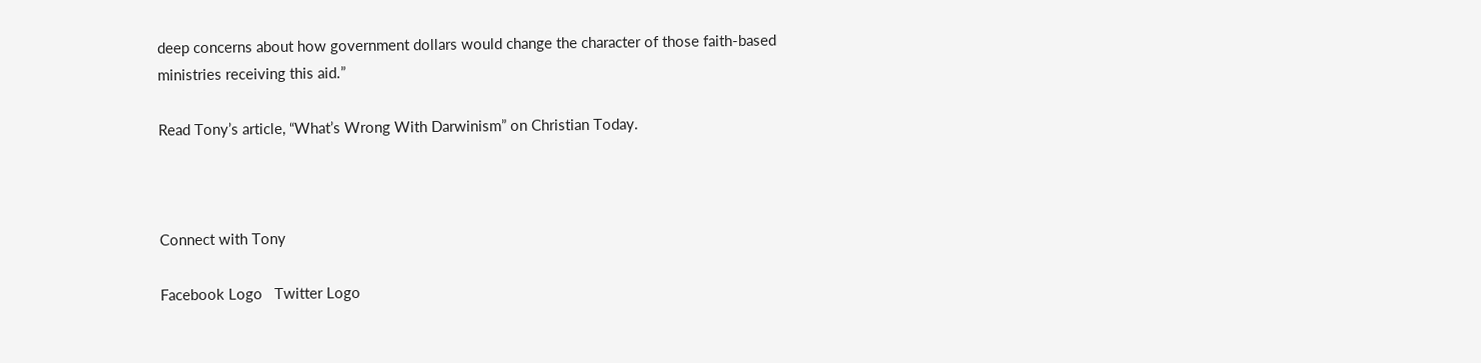deep concerns about how government dollars would change the character of those faith-based ministries receiving this aid.”

Read Tony’s article, “What’s Wrong With Darwinism” on Christian Today.



Connect with Tony

Facebook Logo   Twitter Logo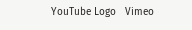YouTube Logo   Vimeo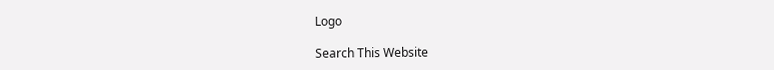Logo

Search This Website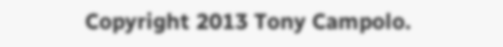Copyright 2013 Tony Campolo.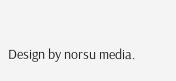Design by norsu media.